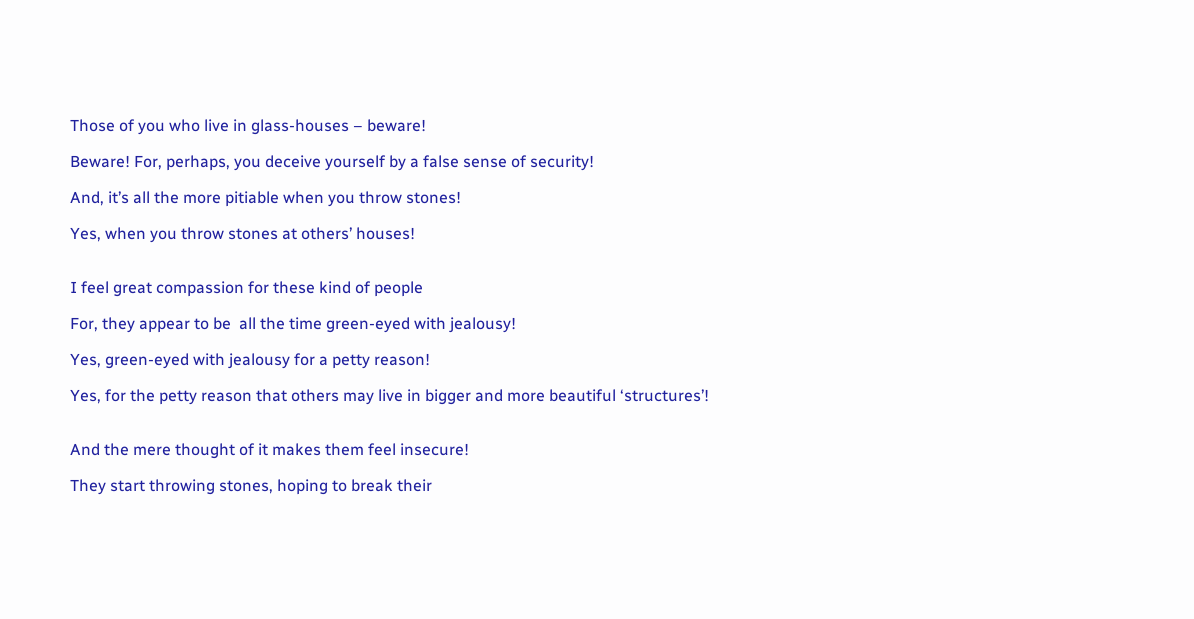Those of you who live in glass-houses – beware!

Beware! For, perhaps, you deceive yourself by a false sense of security!

And, it’s all the more pitiable when you throw stones!

Yes, when you throw stones at others’ houses!


I feel great compassion for these kind of people

For, they appear to be  all the time green-eyed with jealousy!

Yes, green-eyed with jealousy for a petty reason!

Yes, for the petty reason that others may live in bigger and more beautiful ‘structures’!


And the mere thought of it makes them feel insecure!

They start throwing stones, hoping to break their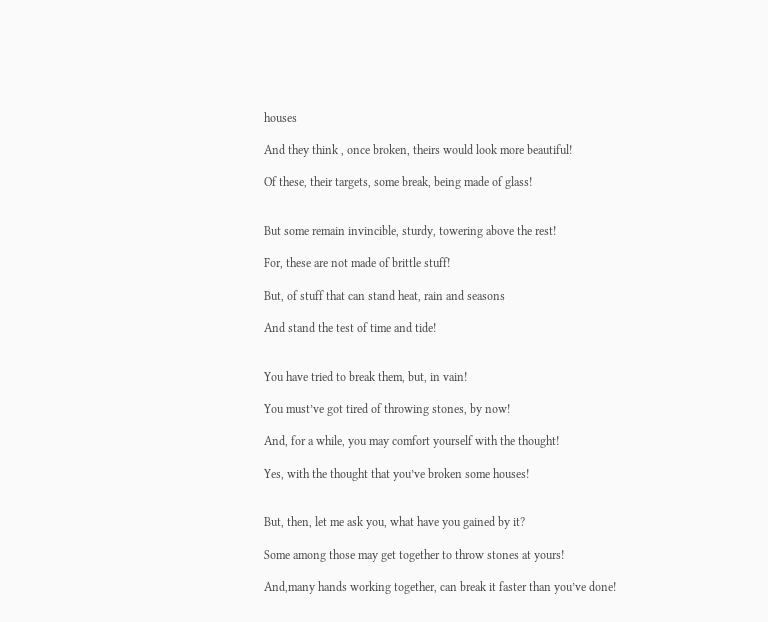houses

And they think , once broken, theirs would look more beautiful!

Of these, their targets, some break, being made of glass!


But some remain invincible, sturdy, towering above the rest!

For, these are not made of brittle stuff!

But, of stuff that can stand heat, rain and seasons

And stand the test of time and tide!


You have tried to break them, but, in vain!

You must’ve got tired of throwing stones, by now!

And, for a while, you may comfort yourself with the thought!

Yes, with the thought that you’ve broken some houses!


But, then, let me ask you, what have you gained by it?

Some among those may get together to throw stones at yours!

And,many hands working together, can break it faster than you’ve done!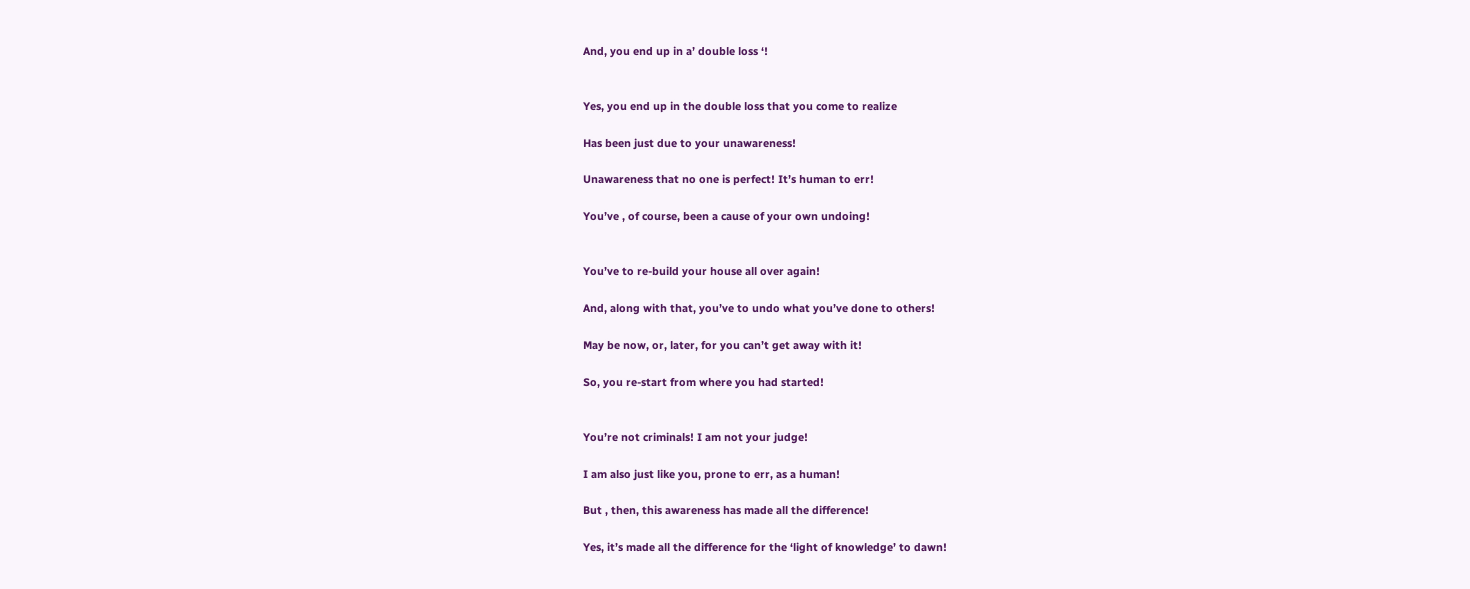And, you end up in a’ double loss ‘!


Yes, you end up in the double loss that you come to realize

Has been just due to your unawareness!

Unawareness that no one is perfect! It’s human to err!

You’ve , of course, been a cause of your own undoing!


You’ve to re-build your house all over again!

And, along with that, you’ve to undo what you’ve done to others!

May be now, or, later, for you can’t get away with it!

So, you re-start from where you had started!


You’re not criminals! I am not your judge!

I am also just like you, prone to err, as a human!

But , then, this awareness has made all the difference!

Yes, it’s made all the difference for the ‘light of knowledge’ to dawn!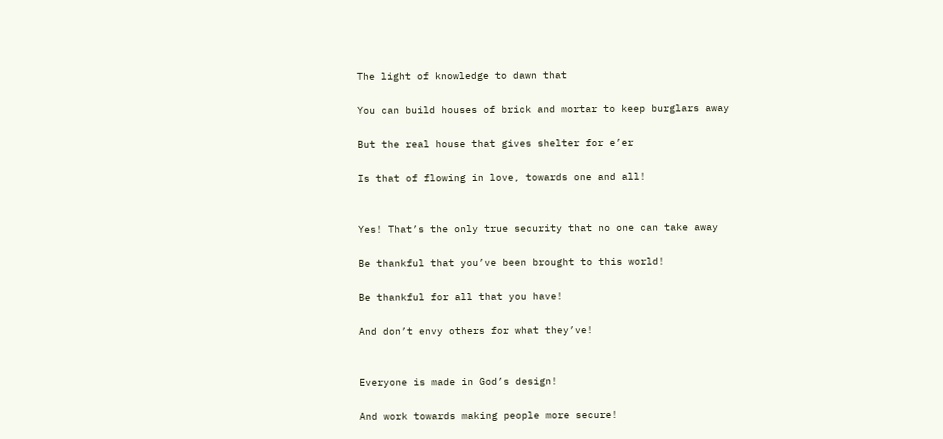The light of knowledge to dawn that

You can build houses of brick and mortar to keep burglars away

But the real house that gives shelter for e’er

Is that of flowing in love, towards one and all!


Yes! That’s the only true security that no one can take away

Be thankful that you’ve been brought to this world!

Be thankful for all that you have!

And don’t envy others for what they’ve!


Everyone is made in God’s design!

And work towards making people more secure!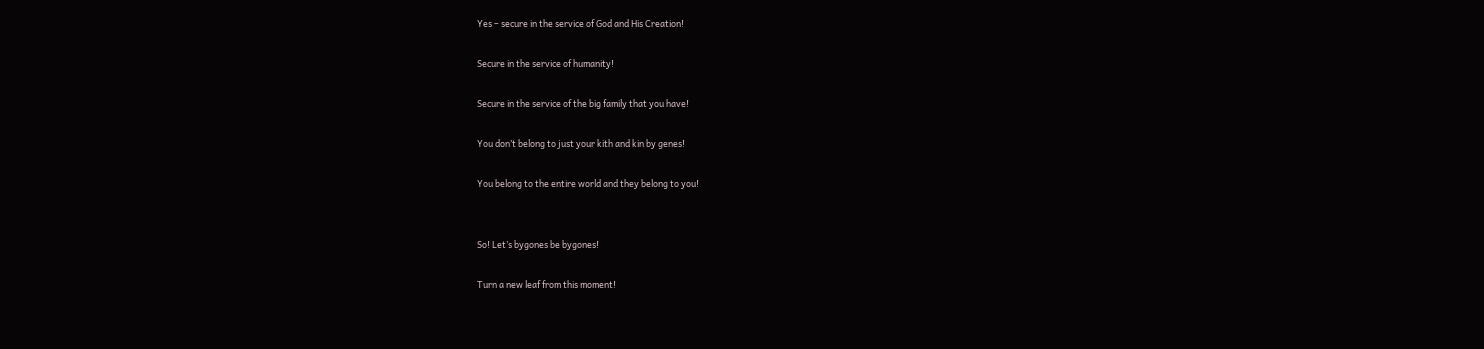Yes – secure in the service of God and His Creation!

Secure in the service of humanity!

Secure in the service of the big family that you have!

You don’t belong to just your kith and kin by genes!

You belong to the entire world and they belong to you!


So! Let’s bygones be bygones!

Turn a new leaf from this moment!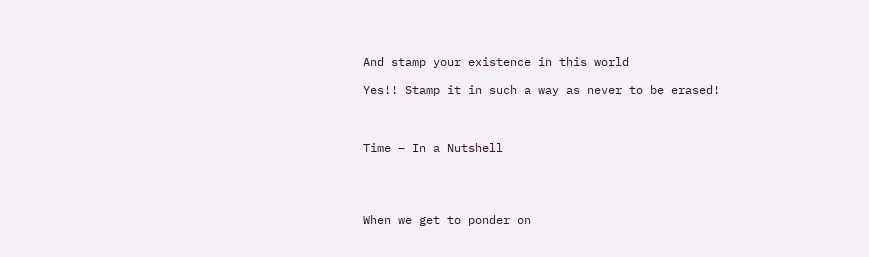And stamp your existence in this world

Yes!! Stamp it in such a way as never to be erased!



Time – In a Nutshell




When we get to ponder on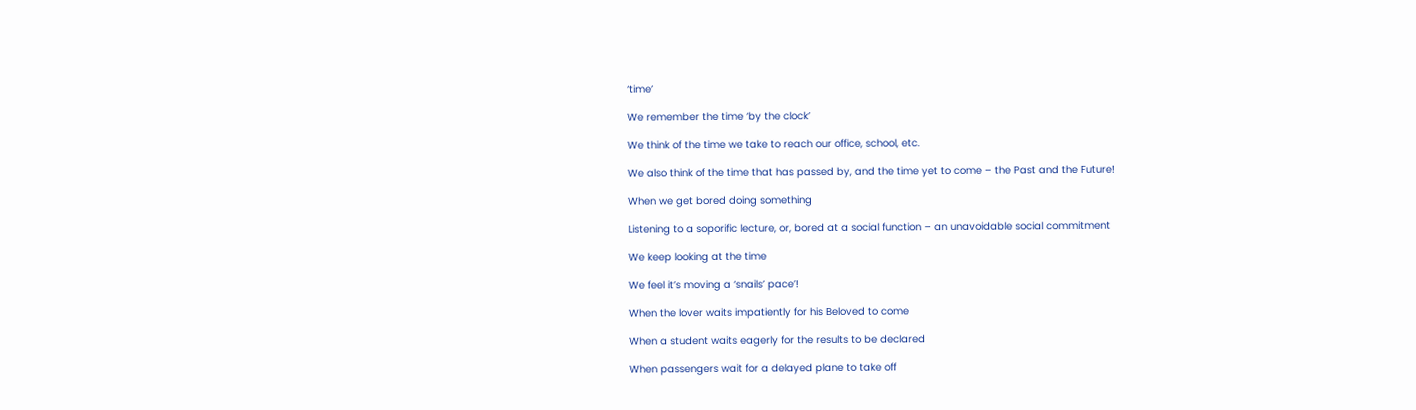‘time’

We remember the time ‘by the clock’

We think of the time we take to reach our office, school, etc.

We also think of the time that has passed by, and the time yet to come – the Past and the Future!

When we get bored doing something

Listening to a soporific lecture, or, bored at a social function – an unavoidable social commitment

We keep looking at the time

We feel it’s moving a ‘snails’ pace’!

When the lover waits impatiently for his Beloved to come

When a student waits eagerly for the results to be declared

When passengers wait for a delayed plane to take off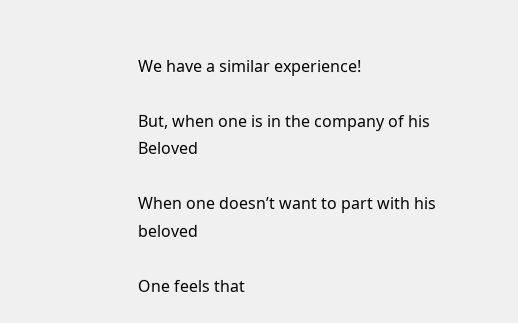We have a similar experience!

But, when one is in the company of his Beloved

When one doesn’t want to part with his beloved

One feels that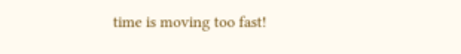time is moving too fast!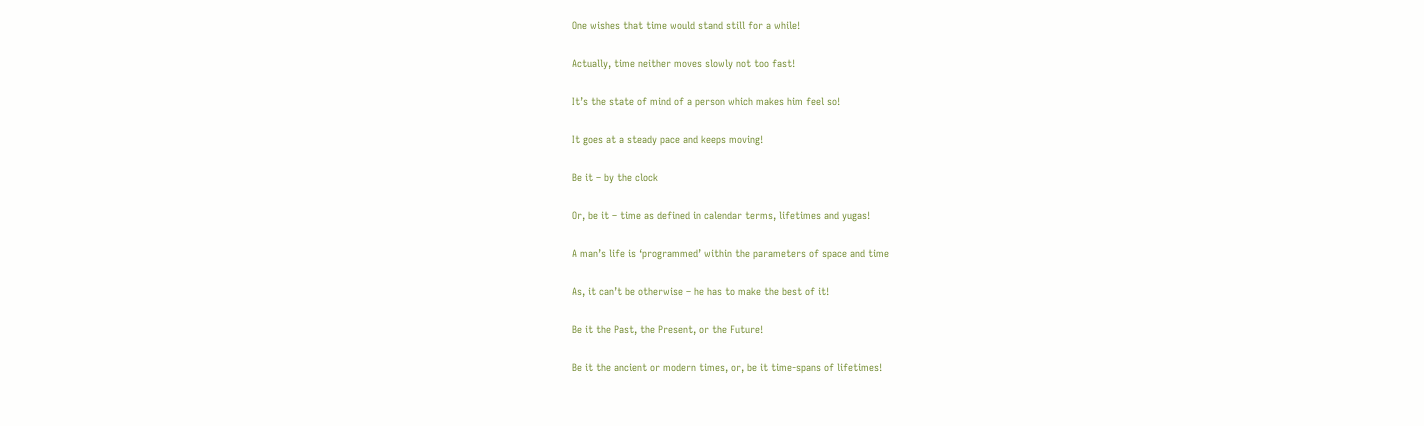One wishes that time would stand still for a while!

Actually, time neither moves slowly not too fast!

It’s the state of mind of a person which makes him feel so!

It goes at a steady pace and keeps moving!

Be it – by the clock

Or, be it – time as defined in calendar terms, lifetimes and yugas!

A man’s life is ‘programmed’ within the parameters of space and time

As, it can’t be otherwise – he has to make the best of it!

Be it the Past, the Present, or the Future!

Be it the ancient or modern times, or, be it time-spans of lifetimes!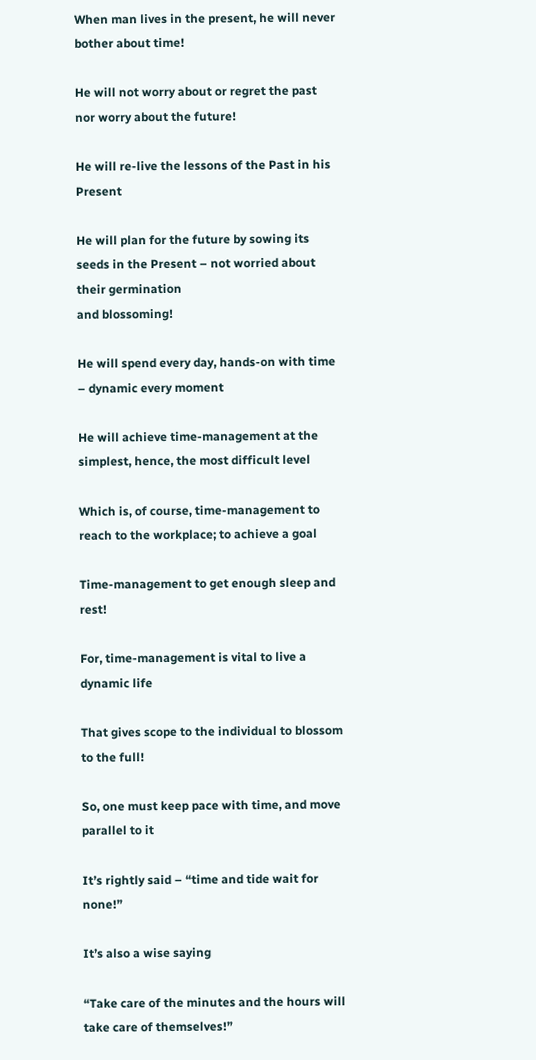When man lives in the present, he will never bother about time!

He will not worry about or regret the past nor worry about the future!

He will re-live the lessons of the Past in his Present

He will plan for the future by sowing its seeds in the Present – not worried about their germination
and blossoming!

He will spend every day, hands-on with time – dynamic every moment

He will achieve time-management at the simplest, hence, the most difficult level

Which is, of course, time-management to reach to the workplace; to achieve a goal

Time-management to get enough sleep and rest!

For, time-management is vital to live a dynamic life

That gives scope to the individual to blossom to the full!

So, one must keep pace with time, and move parallel to it

It’s rightly said – “time and tide wait for none!”

It’s also a wise saying

“Take care of the minutes and the hours will take care of themselves!”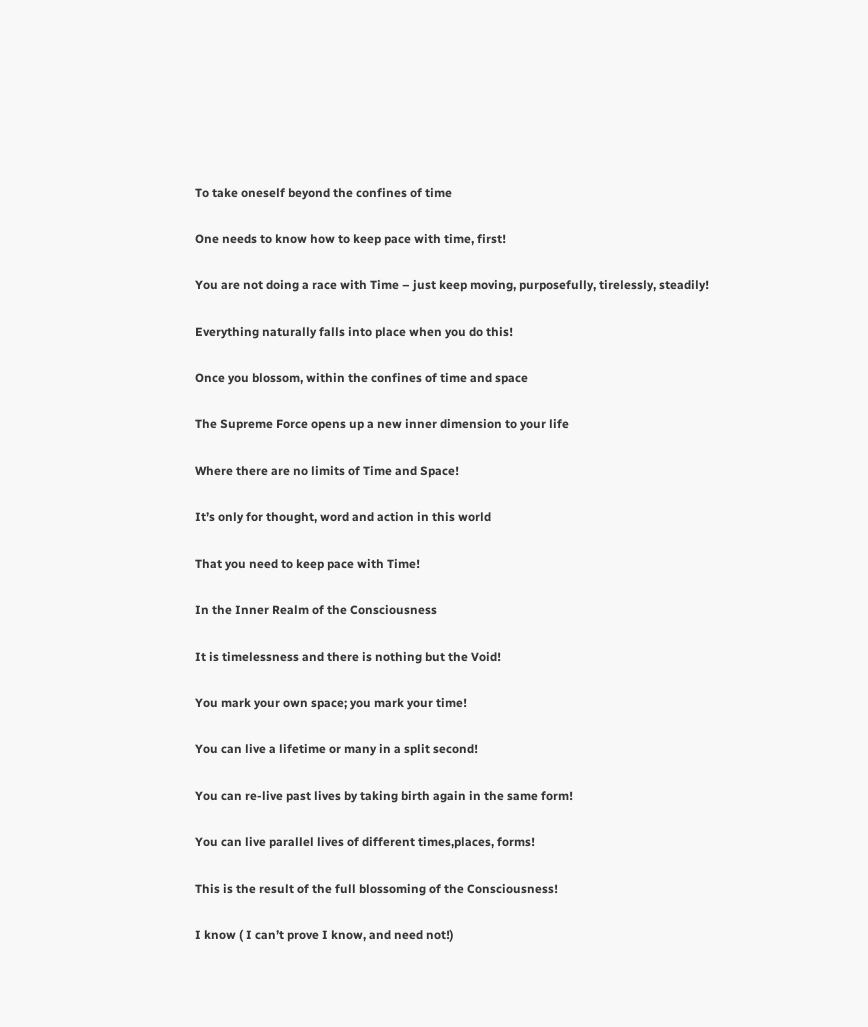To take oneself beyond the confines of time

One needs to know how to keep pace with time, first!

You are not doing a race with Time – just keep moving, purposefully, tirelessly, steadily!

Everything naturally falls into place when you do this!

Once you blossom, within the confines of time and space

The Supreme Force opens up a new inner dimension to your life

Where there are no limits of Time and Space!

It’s only for thought, word and action in this world

That you need to keep pace with Time!

In the Inner Realm of the Consciousness

It is timelessness and there is nothing but the Void!

You mark your own space; you mark your time!

You can live a lifetime or many in a split second!

You can re-live past lives by taking birth again in the same form!

You can live parallel lives of different times,places, forms!

This is the result of the full blossoming of the Consciousness!

I know ( I can’t prove I know, and need not!)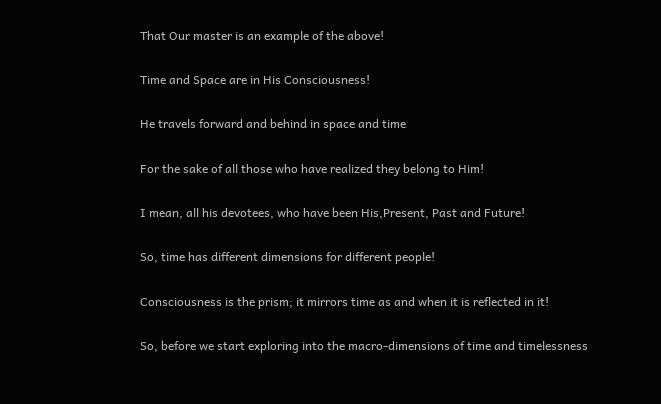That Our master is an example of the above!

Time and Space are in His Consciousness!

He travels forward and behind in space and time

For the sake of all those who have realized they belong to Him!

I mean, all his devotees, who have been His,Present, Past and Future!

So, time has different dimensions for different people!

Consciousness is the prism; it mirrors time as and when it is reflected in it!

So, before we start exploring into the macro-dimensions of time and timelessness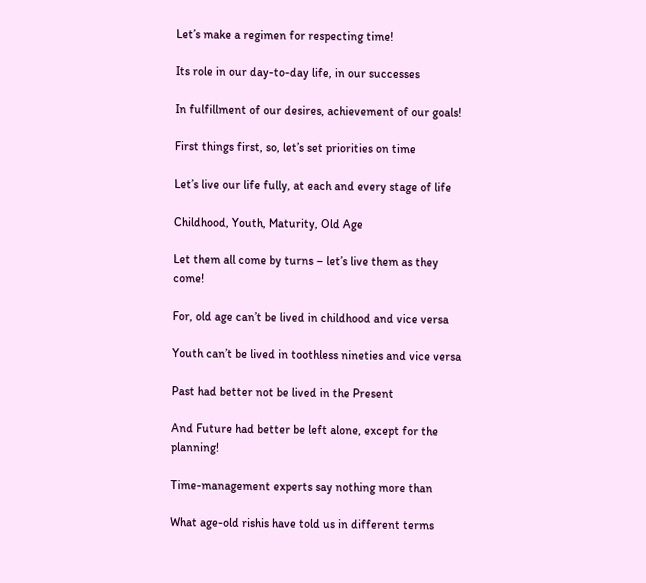Let’s make a regimen for respecting time!

Its role in our day-to-day life, in our successes

In fulfillment of our desires, achievement of our goals!

First things first, so, let’s set priorities on time

Let’s live our life fully, at each and every stage of life

Childhood, Youth, Maturity, Old Age

Let them all come by turns – let’s live them as they come!

For, old age can’t be lived in childhood and vice versa

Youth can’t be lived in toothless nineties and vice versa

Past had better not be lived in the Present

And Future had better be left alone, except for the planning!

Time-management experts say nothing more than

What age-old rishis have told us in different terms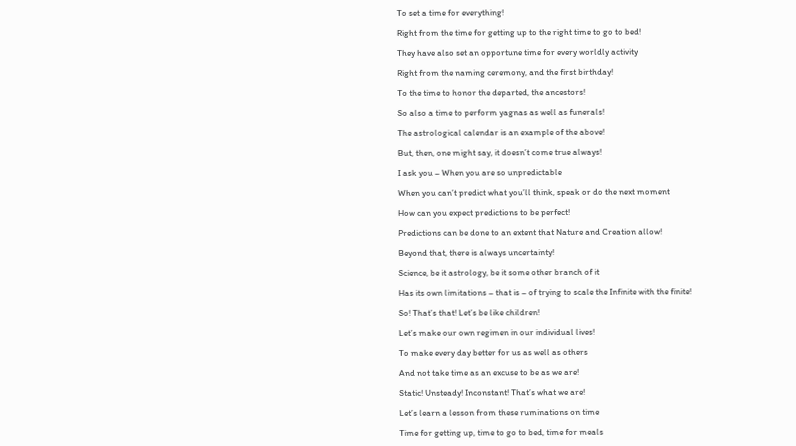To set a time for everything!

Right from the time for getting up to the right time to go to bed!

They have also set an opportune time for every worldly activity

Right from the naming ceremony, and the first birthday!

To the time to honor the departed, the ancestors!

So also a time to perform yagnas as well as funerals!

The astrological calendar is an example of the above!

But, then, one might say, it doesn’t come true always!

I ask you – When you are so unpredictable

When you can’t predict what you’ll think, speak or do the next moment

How can you expect predictions to be perfect!

Predictions can be done to an extent that Nature and Creation allow!

Beyond that, there is always uncertainty!

Science, be it astrology, be it some other branch of it

Has its own limitations – that is – of trying to scale the Infinite with the finite!

So! That’s that! Let’s be like children!

Let’s make our own regimen in our individual lives!

To make every day better for us as well as others

And not take time as an excuse to be as we are!

Static! Unsteady! Inconstant! That’s what we are!

Let’s learn a lesson from these ruminations on time

Time for getting up, time to go to bed, time for meals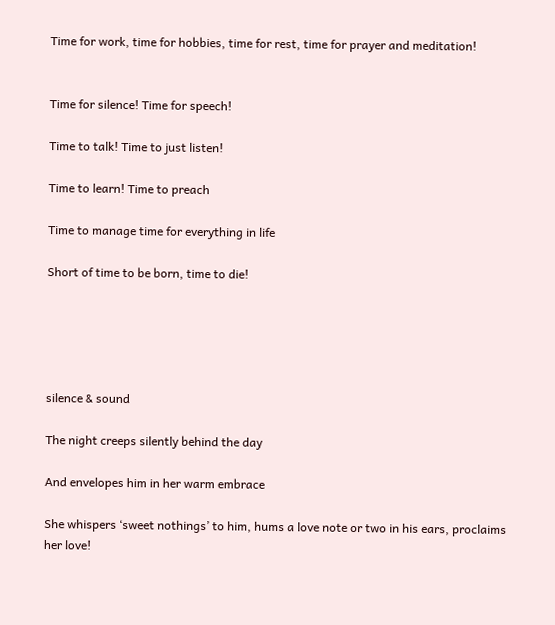Time for work, time for hobbies, time for rest, time for prayer and meditation!


Time for silence! Time for speech!

Time to talk! Time to just listen!

Time to learn! Time to preach

Time to manage time for everything in life

Short of time to be born, time to die!





silence & sound

The night creeps silently behind the day

And envelopes him in her warm embrace

She whispers ‘sweet nothings’ to him, hums a love note or two in his ears, proclaims her love!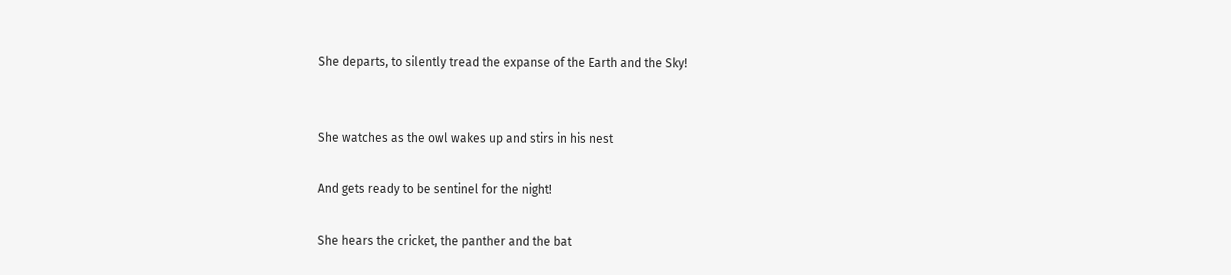She departs, to silently tread the expanse of the Earth and the Sky!


She watches as the owl wakes up and stirs in his nest

And gets ready to be sentinel for the night!

She hears the cricket, the panther and the bat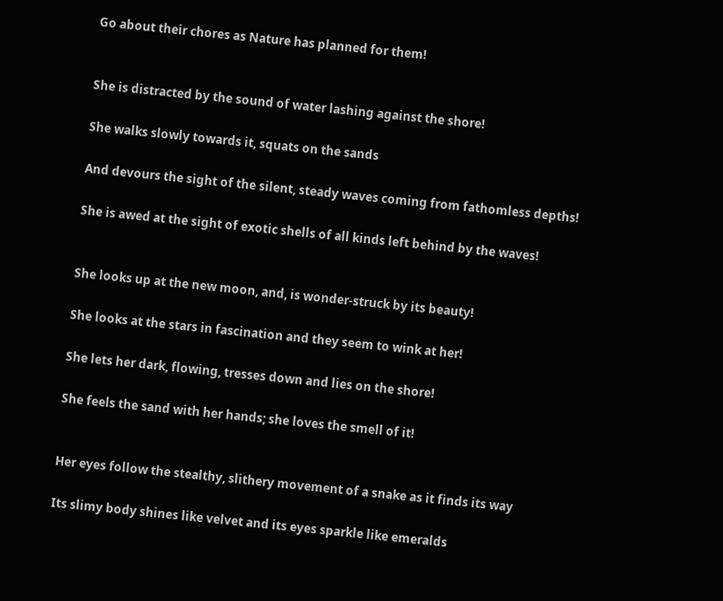Go about their chores as Nature has planned for them!


She is distracted by the sound of water lashing against the shore!

She walks slowly towards it, squats on the sands

And devours the sight of the silent, steady waves coming from fathomless depths!

She is awed at the sight of exotic shells of all kinds left behind by the waves!


She looks up at the new moon, and, is wonder-struck by its beauty!

She looks at the stars in fascination and they seem to wink at her!

She lets her dark, flowing, tresses down and lies on the shore!

She feels the sand with her hands; she loves the smell of it!


Her eyes follow the stealthy, slithery movement of a snake as it finds its way

Its slimy body shines like velvet and its eyes sparkle like emeralds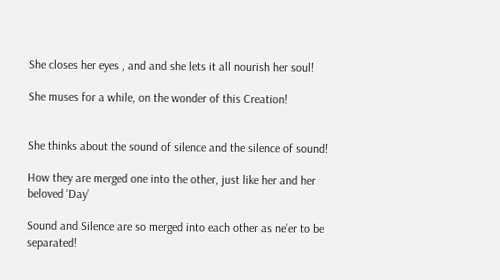She closes her eyes , and and she lets it all nourish her soul!

She muses for a while, on the wonder of this Creation!


She thinks about the sound of silence and the silence of sound!

How they are merged one into the other, just like her and her beloved ‘Day’

Sound and Silence are so merged into each other as ne’er to be separated!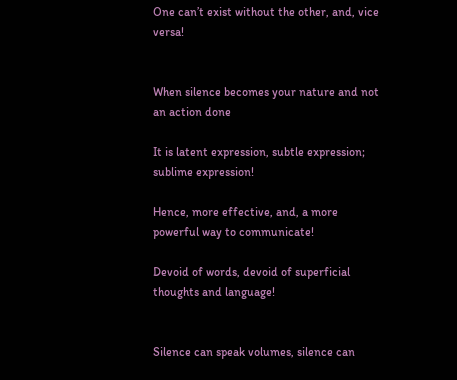One can’t exist without the other, and, vice versa!


When silence becomes your nature and not an action done

It is latent expression, subtle expression; sublime expression!

Hence, more effective, and, a more powerful way to communicate!

Devoid of words, devoid of superficial thoughts and language!


Silence can speak volumes, silence can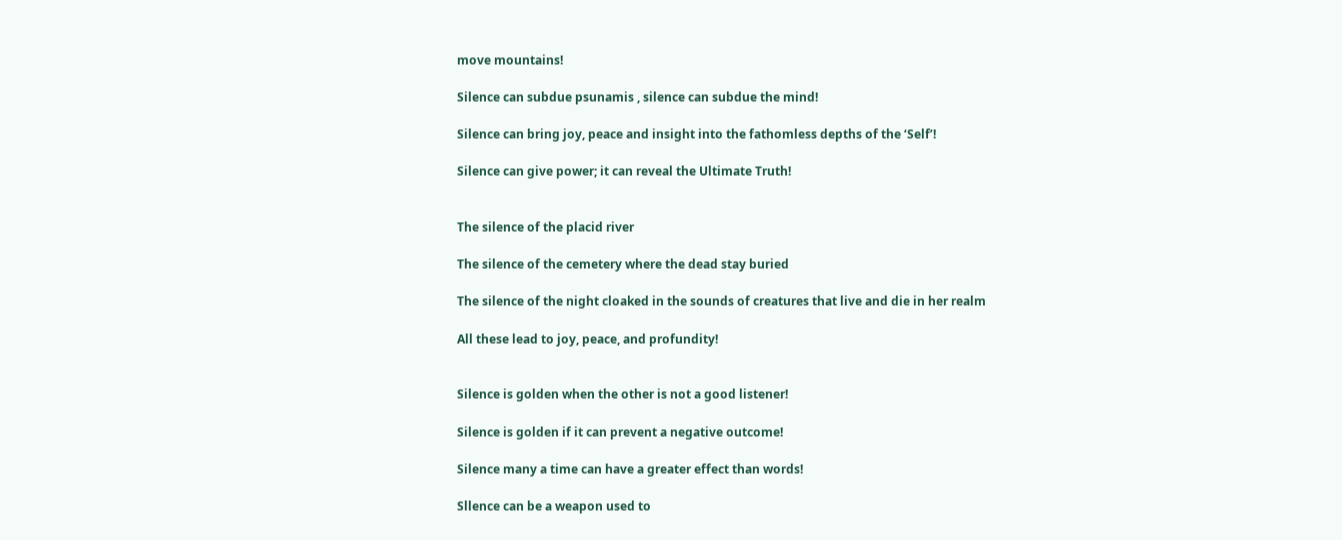move mountains!

Silence can subdue psunamis , silence can subdue the mind!

Silence can bring joy, peace and insight into the fathomless depths of the ‘Self’!

Silence can give power; it can reveal the Ultimate Truth!


The silence of the placid river

The silence of the cemetery where the dead stay buried

The silence of the night cloaked in the sounds of creatures that live and die in her realm

All these lead to joy, peace, and profundity!


Silence is golden when the other is not a good listener!

Silence is golden if it can prevent a negative outcome!

Silence many a time can have a greater effect than words!

Sllence can be a weapon used to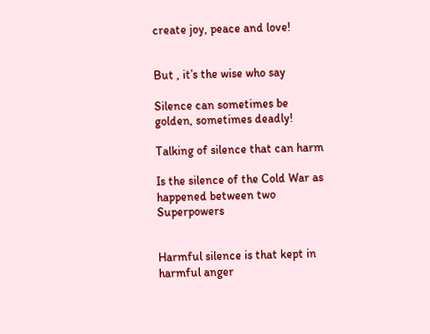create joy, peace and love!


But , it’s the wise who say

Silence can sometimes be golden, sometimes deadly!

Talking of silence that can harm

Is the silence of the Cold War as happened between two Superpowers


Harmful silence is that kept in harmful anger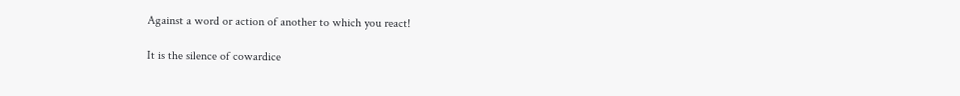Against a word or action of another to which you react!

It is the silence of cowardice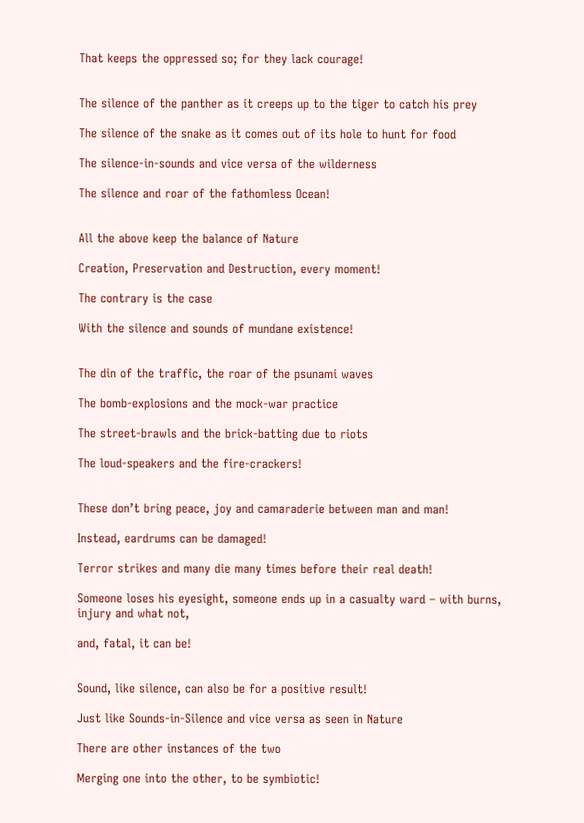That keeps the oppressed so; for they lack courage!


The silence of the panther as it creeps up to the tiger to catch his prey

The silence of the snake as it comes out of its hole to hunt for food

The silence-in-sounds and vice versa of the wilderness

The silence and roar of the fathomless Ocean!


All the above keep the balance of Nature

Creation, Preservation and Destruction, every moment!

The contrary is the case

With the silence and sounds of mundane existence!


The din of the traffic, the roar of the psunami waves

The bomb-explosions and the mock-war practice

The street-brawls and the brick-batting due to riots

The loud-speakers and the fire-crackers!


These don’t bring peace, joy and camaraderie between man and man!

Instead, eardrums can be damaged!

Terror strikes and many die many times before their real death!

Someone loses his eyesight, someone ends up in a casualty ward – with burns, injury and what not,

and, fatal, it can be!


Sound, like silence, can also be for a positive result!

Just like Sounds-in-Silence and vice versa as seen in Nature

There are other instances of the two

Merging one into the other, to be symbiotic!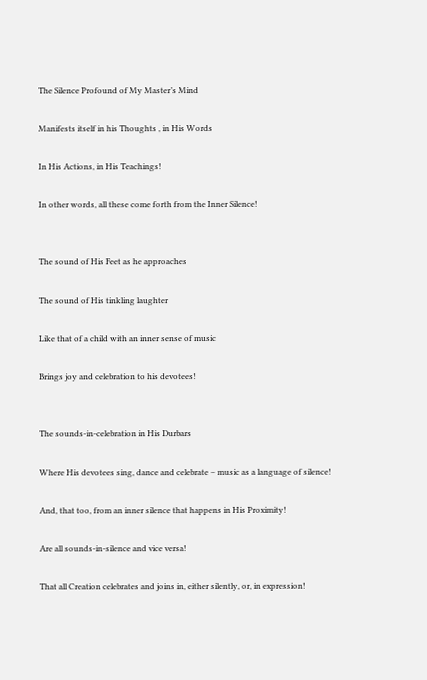The Silence Profound of My Master’s Mind

Manifests itself in his Thoughts , in His Words

In His Actions, in His Teachings!

In other words, all these come forth from the Inner Silence!


The sound of His Feet as he approaches

The sound of His tinkling laughter

Like that of a child with an inner sense of music

Brings joy and celebration to his devotees!


The sounds-in-celebration in His Durbars

Where His devotees sing, dance and celebrate – music as a language of silence!

And, that too, from an inner silence that happens in His Proximity!

Are all sounds-in-silence and vice versa!

That all Creation celebrates and joins in, either silently, or, in expression!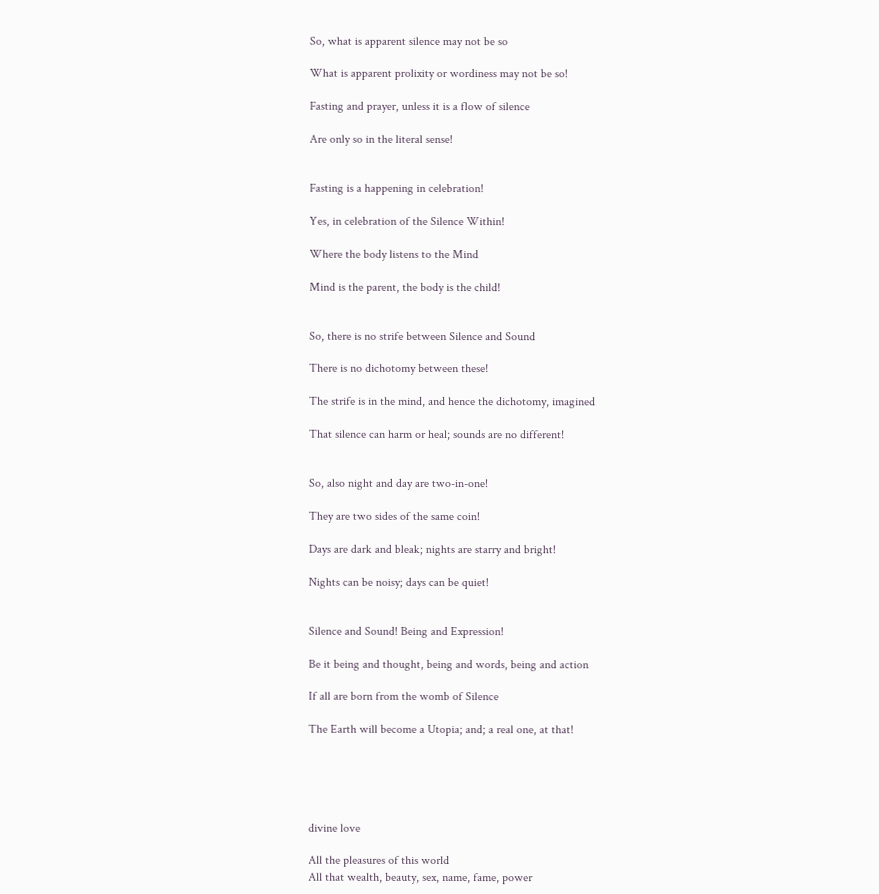So, what is apparent silence may not be so

What is apparent prolixity or wordiness may not be so!

Fasting and prayer, unless it is a flow of silence

Are only so in the literal sense!


Fasting is a happening in celebration!

Yes, in celebration of the Silence Within!

Where the body listens to the Mind

Mind is the parent, the body is the child!


So, there is no strife between Silence and Sound

There is no dichotomy between these!

The strife is in the mind, and hence the dichotomy, imagined

That silence can harm or heal; sounds are no different!


So, also night and day are two-in-one!

They are two sides of the same coin!

Days are dark and bleak; nights are starry and bright!

Nights can be noisy; days can be quiet!


Silence and Sound! Being and Expression!

Be it being and thought, being and words, being and action

If all are born from the womb of Silence

The Earth will become a Utopia; and; a real one, at that!





divine love

All the pleasures of this world
All that wealth, beauty, sex, name, fame, power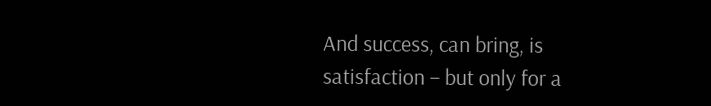And success, can bring, is satisfaction – but only for a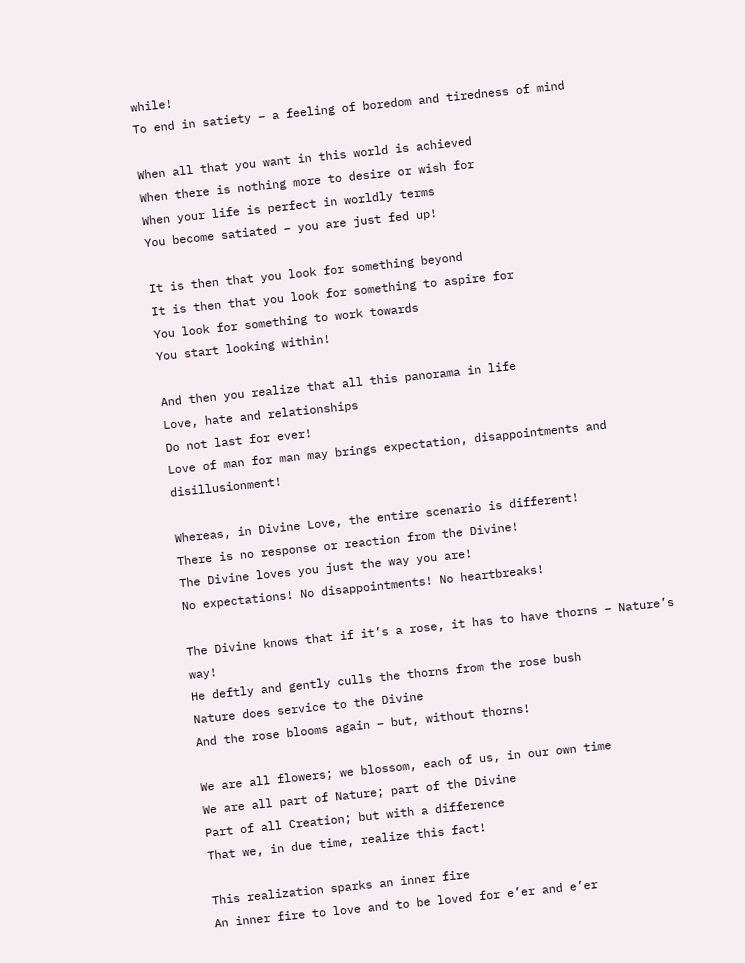while!
To end in satiety – a feeling of boredom and tiredness of mind

When all that you want in this world is achieved
When there is nothing more to desire or wish for
When your life is perfect in worldly terms
You become satiated – you are just fed up!

It is then that you look for something beyond
It is then that you look for something to aspire for
You look for something to work towards
You start looking within!

And then you realize that all this panorama in life
Love, hate and relationships
Do not last for ever!
Love of man for man may brings expectation, disappointments and disillusionment!

Whereas, in Divine Love, the entire scenario is different!
There is no response or reaction from the Divine!
The Divine loves you just the way you are!
No expectations! No disappointments! No heartbreaks!

The Divine knows that if it’s a rose, it has to have thorns – Nature’s way!
He deftly and gently culls the thorns from the rose bush
Nature does service to the Divine
And the rose blooms again – but, without thorns!

We are all flowers; we blossom, each of us, in our own time
We are all part of Nature; part of the Divine
Part of all Creation; but with a difference
That we, in due time, realize this fact!

This realization sparks an inner fire
An inner fire to love and to be loved for e’er and e’er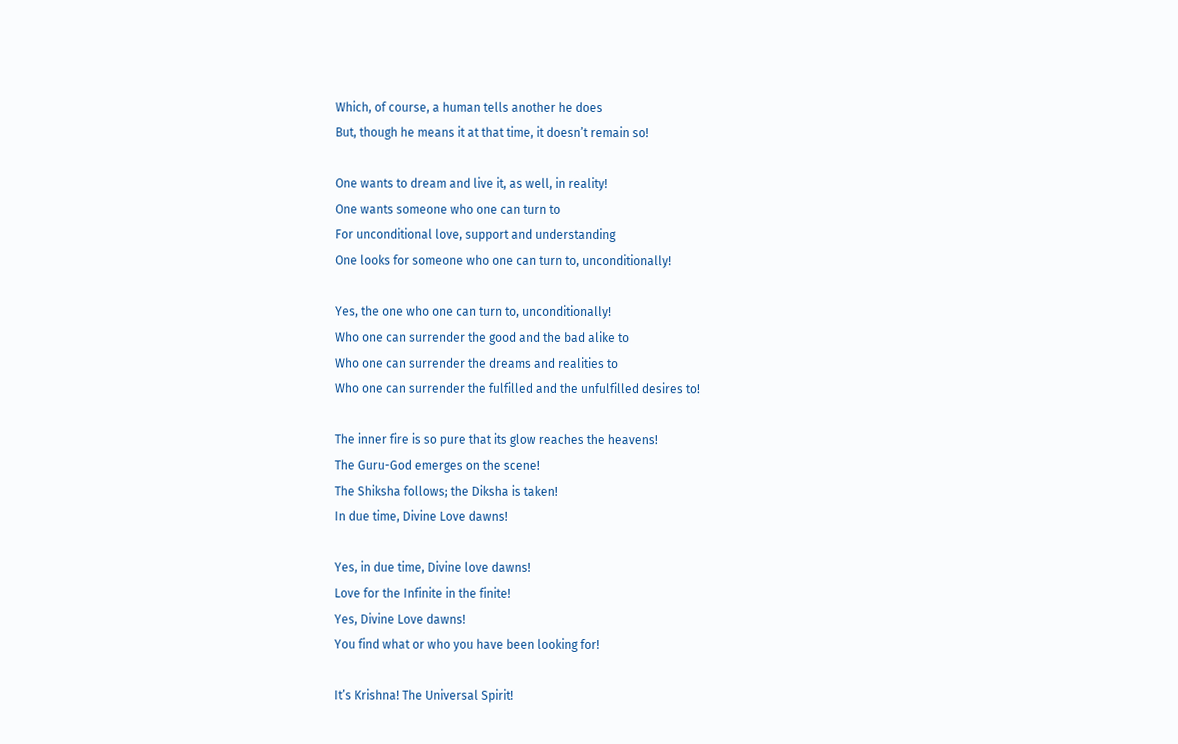Which, of course, a human tells another he does
But, though he means it at that time, it doesn’t remain so!

One wants to dream and live it, as well, in reality!
One wants someone who one can turn to
For unconditional love, support and understanding
One looks for someone who one can turn to, unconditionally!

Yes, the one who one can turn to, unconditionally!
Who one can surrender the good and the bad alike to
Who one can surrender the dreams and realities to
Who one can surrender the fulfilled and the unfulfilled desires to!

The inner fire is so pure that its glow reaches the heavens!
The Guru-God emerges on the scene!
The Shiksha follows; the Diksha is taken!
In due time, Divine Love dawns!

Yes, in due time, Divine love dawns!
Love for the Infinite in the finite!
Yes, Divine Love dawns!
You find what or who you have been looking for!

It’s Krishna! The Universal Spirit!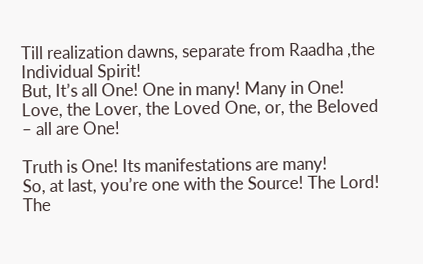Till realization dawns, separate from Raadha ,the Individual Spirit!
But, It’s all One! One in many! Many in One!
Love, the Lover, the Loved One, or, the Beloved – all are One!

Truth is One! Its manifestations are many!
So, at last, you’re one with the Source! The Lord! The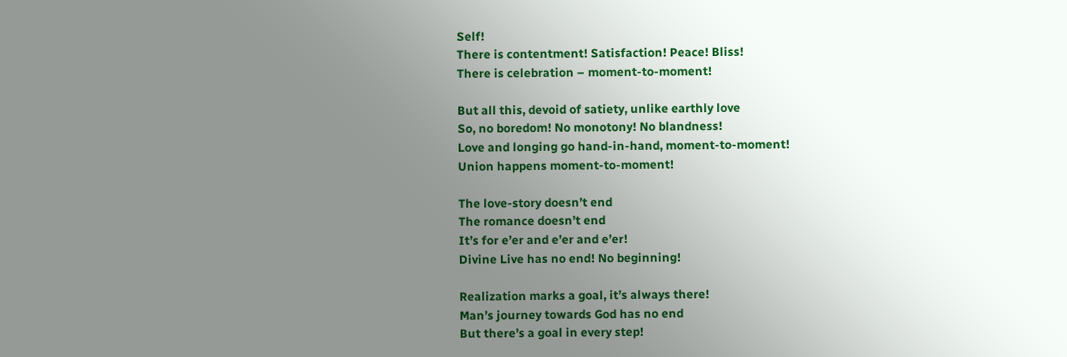Self!
There is contentment! Satisfaction! Peace! Bliss!
There is celebration – moment-to-moment!

But all this, devoid of satiety, unlike earthly love
So, no boredom! No monotony! No blandness!
Love and longing go hand-in-hand, moment-to-moment!
Union happens moment-to-moment!

The love-story doesn’t end
The romance doesn’t end
It’s for e’er and e’er and e’er!
Divine Live has no end! No beginning!

Realization marks a goal, it’s always there!
Man’s journey towards God has no end
But there’s a goal in every step!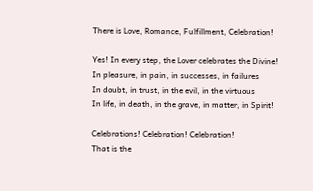There is Love, Romance, Fulfillment, Celebration!

Yes! In every step, the Lover celebrates the Divine!
In pleasure, in pain, in successes, in failures
In doubt, in trust, in the evil, in the virtuous
In life, in death, in the grave, in matter, in Spirit!

Celebrations! Celebration! Celebration!
That is the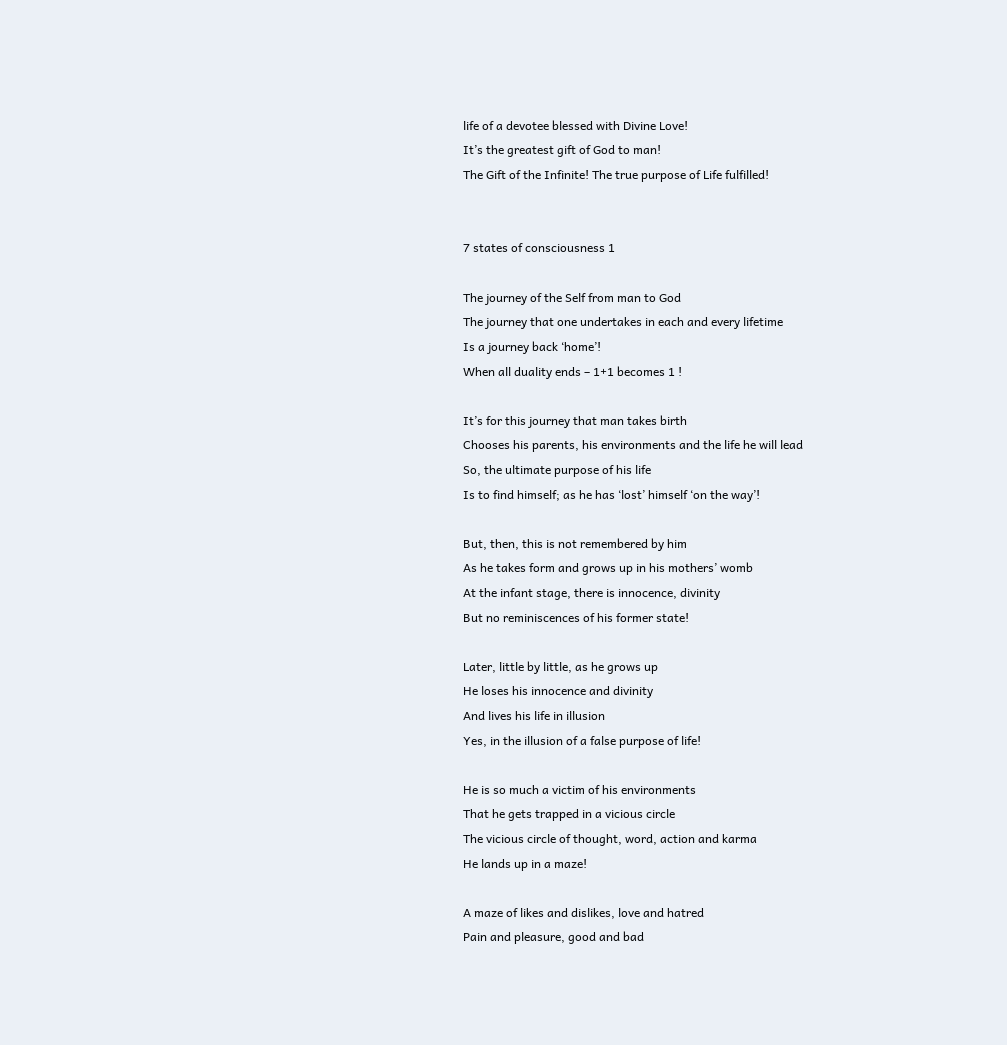life of a devotee blessed with Divine Love!
It’s the greatest gift of God to man!
The Gift of the Infinite! The true purpose of Life fulfilled!


7 states of consciousness 1

The journey of the Self from man to God
The journey that one undertakes in each and every lifetime
Is a journey back ‘home’!
When all duality ends – 1+1 becomes 1 !

It’s for this journey that man takes birth
Chooses his parents, his environments and the life he will lead
So, the ultimate purpose of his life
Is to find himself; as he has ‘lost’ himself ‘on the way’!

But, then, this is not remembered by him
As he takes form and grows up in his mothers’ womb
At the infant stage, there is innocence, divinity
But no reminiscences of his former state!

Later, little by little, as he grows up
He loses his innocence and divinity
And lives his life in illusion
Yes, in the illusion of a false purpose of life!

He is so much a victim of his environments
That he gets trapped in a vicious circle
The vicious circle of thought, word, action and karma
He lands up in a maze!

A maze of likes and dislikes, love and hatred
Pain and pleasure, good and bad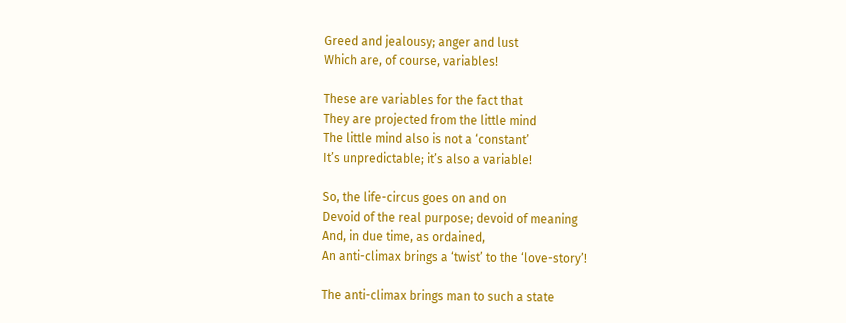Greed and jealousy; anger and lust
Which are, of course, variables!

These are variables for the fact that
They are projected from the little mind
The little mind also is not a ‘constant’
It’s unpredictable; it’s also a variable!

So, the life-circus goes on and on
Devoid of the real purpose; devoid of meaning
And, in due time, as ordained,
An anti-climax brings a ‘twist’ to the ‘love-story’!

The anti-climax brings man to such a state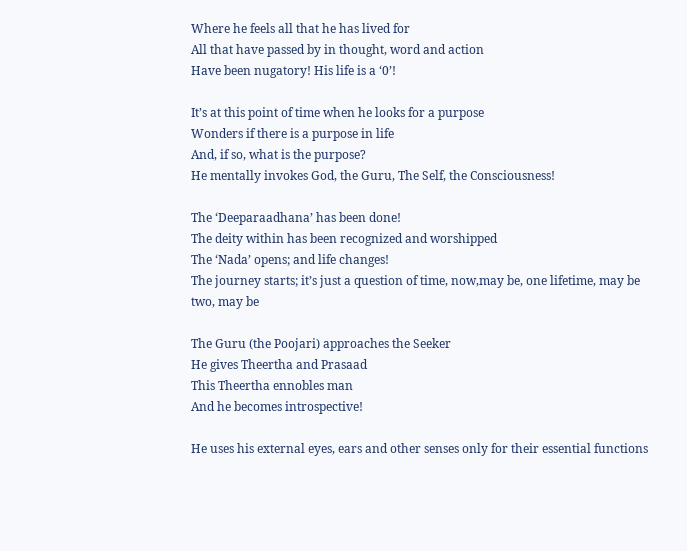Where he feels all that he has lived for
All that have passed by in thought, word and action
Have been nugatory! His life is a ‘0’!

It’s at this point of time when he looks for a purpose
Wonders if there is a purpose in life
And, if so, what is the purpose?
He mentally invokes God, the Guru, The Self, the Consciousness!

The ‘Deeparaadhana’ has been done!
The deity within has been recognized and worshipped
The ‘Nada’ opens; and life changes!
The journey starts; it’s just a question of time, now,may be, one lifetime, may be two, may be

The Guru (the Poojari) approaches the Seeker
He gives Theertha and Prasaad
This Theertha ennobles man
And he becomes introspective!

He uses his external eyes, ears and other senses only for their essential functions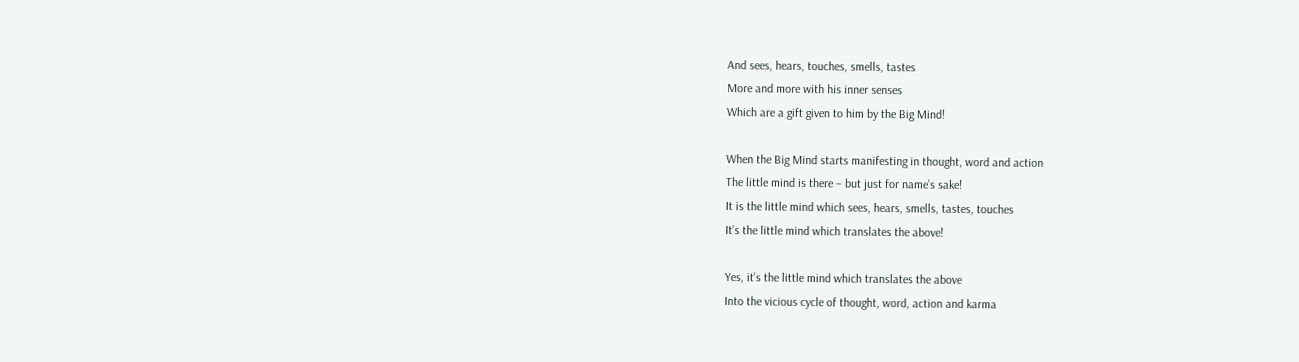And sees, hears, touches, smells, tastes
More and more with his inner senses
Which are a gift given to him by the Big Mind!

When the Big Mind starts manifesting in thought, word and action
The little mind is there – but just for name’s sake!
It is the little mind which sees, hears, smells, tastes, touches
It’s the little mind which translates the above!

Yes, it’s the little mind which translates the above
Into the vicious cycle of thought, word, action and karma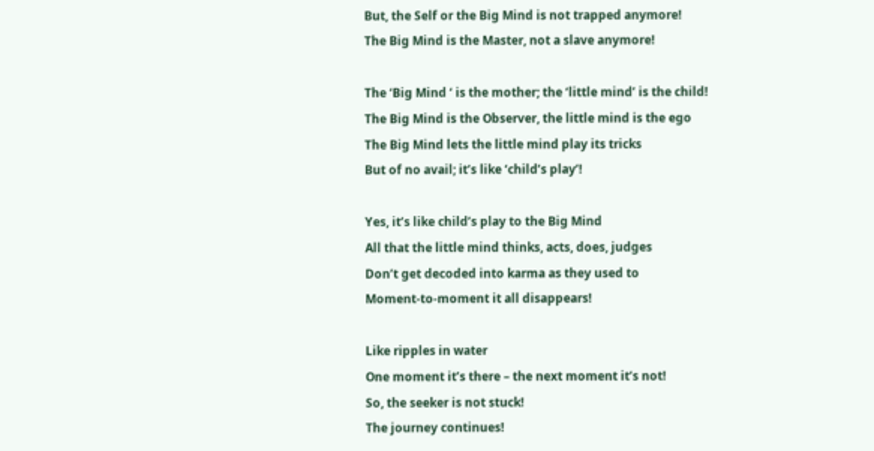But, the Self or the Big Mind is not trapped anymore!
The Big Mind is the Master, not a slave anymore!

The ‘Big Mind ‘ is the mother; the ‘little mind’ is the child!
The Big Mind is the Observer, the little mind is the ego
The Big Mind lets the little mind play its tricks
But of no avail; it’s like ‘child’s play’!

Yes, it’s like child’s play to the Big Mind
All that the little mind thinks, acts, does, judges
Don’t get decoded into karma as they used to
Moment-to-moment it all disappears!

Like ripples in water
One moment it’s there – the next moment it’s not!
So, the seeker is not stuck!
The journey continues!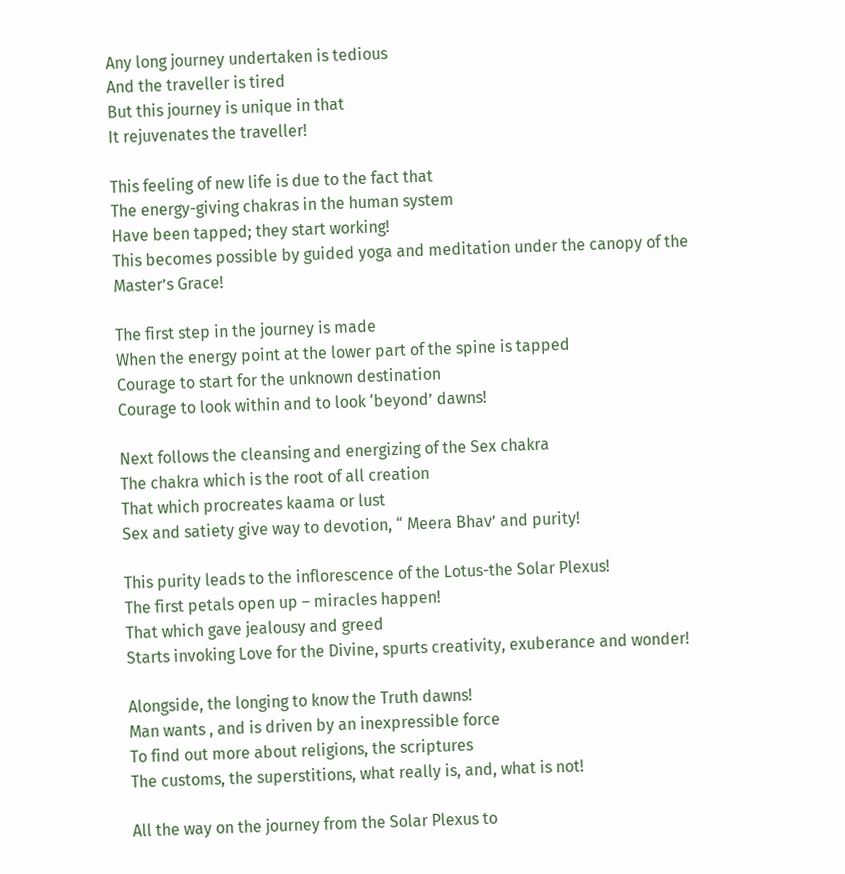Any long journey undertaken is tedious
And the traveller is tired
But this journey is unique in that
It rejuvenates the traveller!

This feeling of new life is due to the fact that
The energy-giving chakras in the human system
Have been tapped; they start working!
This becomes possible by guided yoga and meditation under the canopy of the Master’s Grace!

The first step in the journey is made
When the energy point at the lower part of the spine is tapped
Courage to start for the unknown destination
Courage to look within and to look ‘beyond’ dawns!

Next follows the cleansing and energizing of the Sex chakra
The chakra which is the root of all creation
That which procreates kaama or lust
Sex and satiety give way to devotion, “ Meera Bhav’ and purity!

This purity leads to the inflorescence of the Lotus-the Solar Plexus!
The first petals open up – miracles happen!
That which gave jealousy and greed
Starts invoking Love for the Divine, spurts creativity, exuberance and wonder!

Alongside, the longing to know the Truth dawns!
Man wants , and is driven by an inexpressible force
To find out more about religions, the scriptures
The customs, the superstitions, what really is, and, what is not!

All the way on the journey from the Solar Plexus to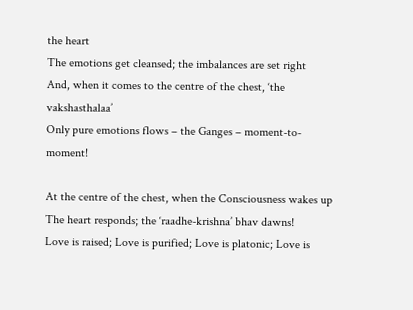the heart
The emotions get cleansed; the imbalances are set right
And, when it comes to the centre of the chest, ‘the vakshasthalaa’
Only pure emotions flows – the Ganges – moment-to-moment!

At the centre of the chest, when the Consciousness wakes up
The heart responds; the ‘raadhe-krishna’ bhav dawns!
Love is raised; Love is purified; Love is platonic; Love is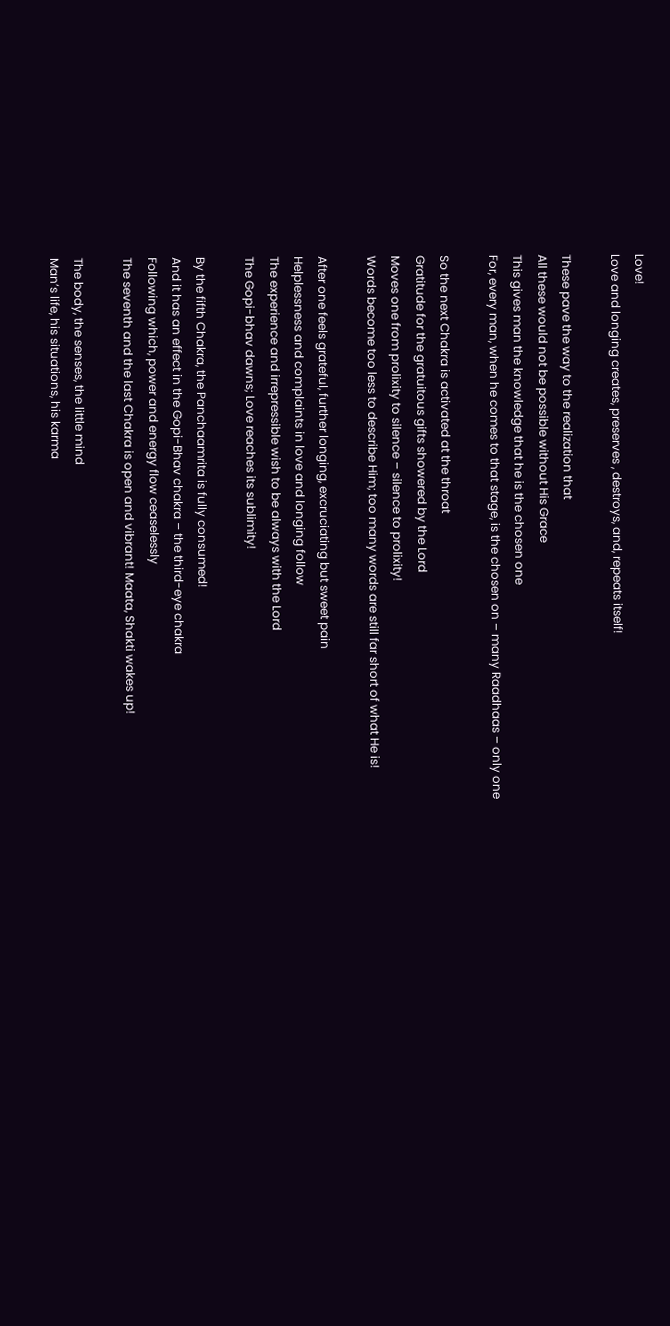Love!
Love and longing creates, preserves , destroys, and, repeats itself!

These pave the way to the realization that
All these would not be possible without His Grace
This gives man the knowledge that he is the chosen one
For, every man, when he comes to that stage, is the chosen on – many Raadhaas – only one

So the next Chakra is activated at the throat
Gratitude for the gratuitous gifts showered by the Lord
Moves one from prolixity to silence – silence to prolixity!
Words become too less to describe Him; too many words are still far short of what He is!

After one feels grateful, further longing, excruciating but sweet pain
Helplessness and complaints in love and longing follow
The experience and irrepressible wish to be always with the Lord
The Gopi-bhav dawns; Love reaches its sublimity!

By the fifth Chakra, the Panchaamrita is fully consumed!
And it has an effect in the Gopi-Bhav chakra – the third-eye chakra
Following which, power and energy flow ceaselessly
The seventh and the last Chakra is open and vibrant! Maata, Shakti wakes up!

The body, the senses, the little mind
Man’s life, his situations, his karma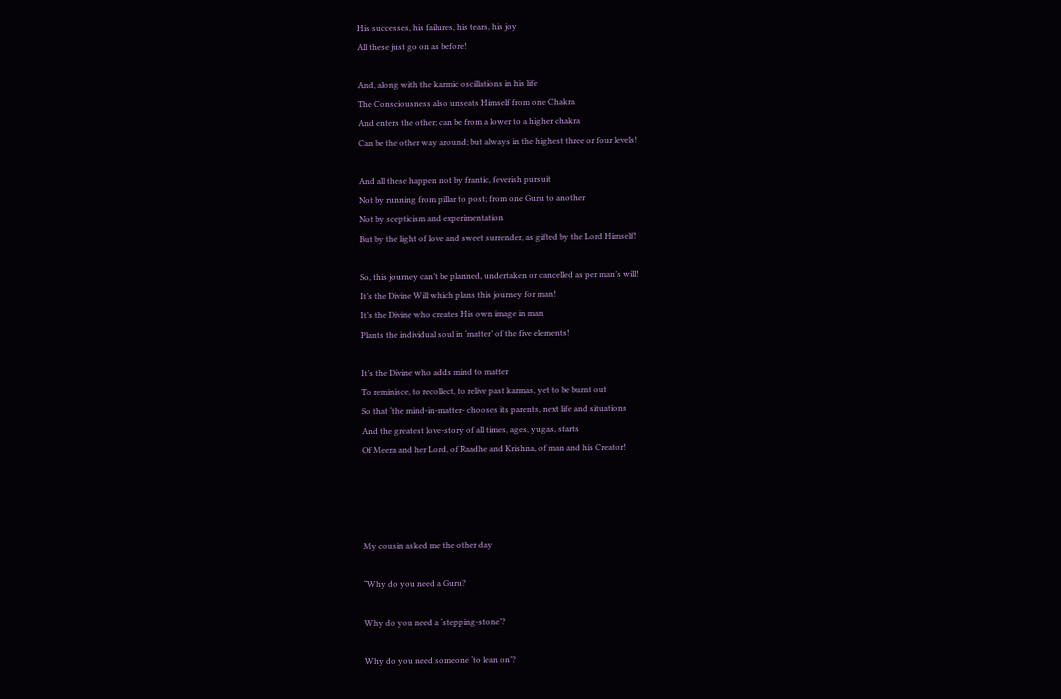His successes, his failures, his tears, his joy
All these just go on as before!

And, along with the karmic oscillations in his life
The Consciousness also unseats Himself from one Chakra
And enters the other; can be from a lower to a higher chakra
Can be the other way around; but always in the highest three or four levels!

And all these happen not by frantic, feverish pursuit
Not by running from pillar to post; from one Guru to another
Not by scepticism and experimentation
But by the light of love and sweet surrender, as gifted by the Lord Himself!

So, this journey can’t be planned, undertaken or cancelled as per man’s will!
It’s the Divine Will which plans this journey for man!
It’s the Divine who creates His own image in man
Plants the individual soul in ‘matter’ of the five elements!

It’s the Divine who adds mind to matter
To reminisce, to recollect, to relive past karmas, yet to be burnt out
So that ‘the mind-in-matter- chooses its parents, next life and situations
And the greatest love-story of all times, ages, yugas, starts
Of Meera and her Lord, of Raadhe and Krishna, of man and his Creator!




My cousin asked me the other day

“Why do you need a Guru?

Why do you need a ‘stepping-stone’?

Why do you need someone ‘to lean on’?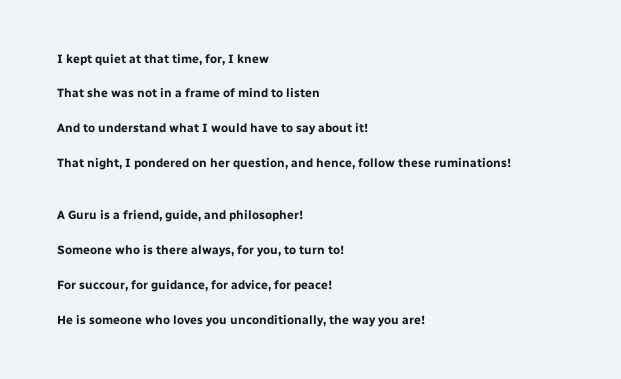I kept quiet at that time, for, I knew

That she was not in a frame of mind to listen

And to understand what I would have to say about it!

That night, I pondered on her question, and hence, follow these ruminations!


A Guru is a friend, guide, and philosopher!

Someone who is there always, for you, to turn to!

For succour, for guidance, for advice, for peace!

He is someone who loves you unconditionally, the way you are!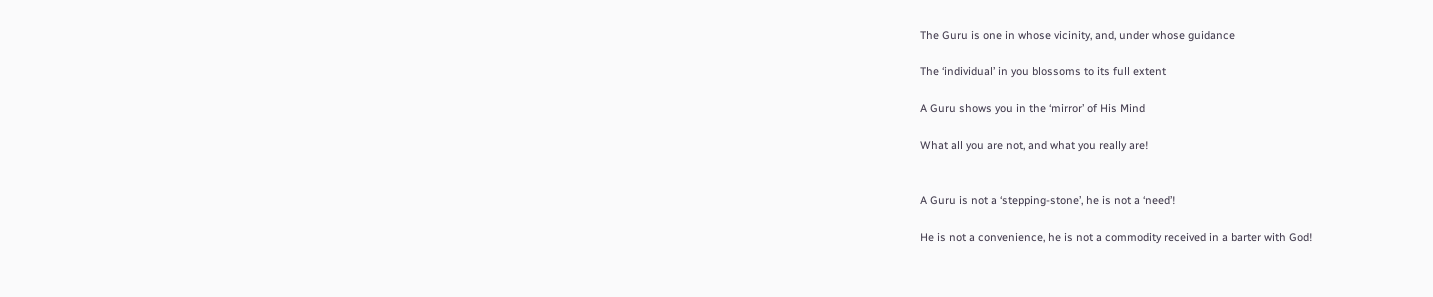The Guru is one in whose vicinity, and, under whose guidance

The ‘individual’ in you blossoms to its full extent

A Guru shows you in the ‘mirror’ of His Mind

What all you are not, and what you really are!


A Guru is not a ‘stepping-stone’, he is not a ‘need’!

He is not a convenience, he is not a commodity received in a barter with God!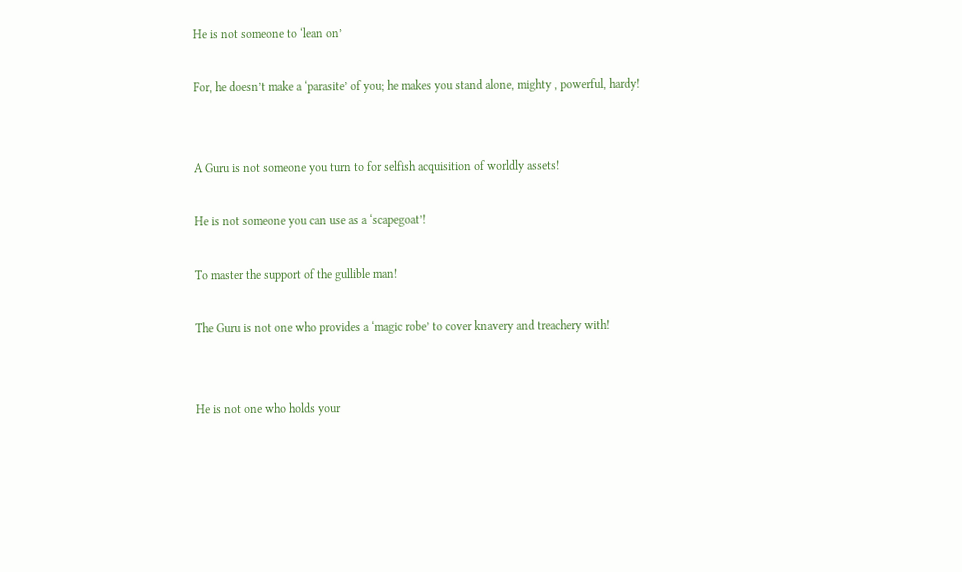He is not someone to ‘lean on’

For, he doesn’t make a ‘parasite’ of you; he makes you stand alone, mighty , powerful, hardy!


A Guru is not someone you turn to for selfish acquisition of worldly assets!

He is not someone you can use as a ‘scapegoat’!

To master the support of the gullible man!

The Guru is not one who provides a ‘magic robe’ to cover knavery and treachery with!


He is not one who holds your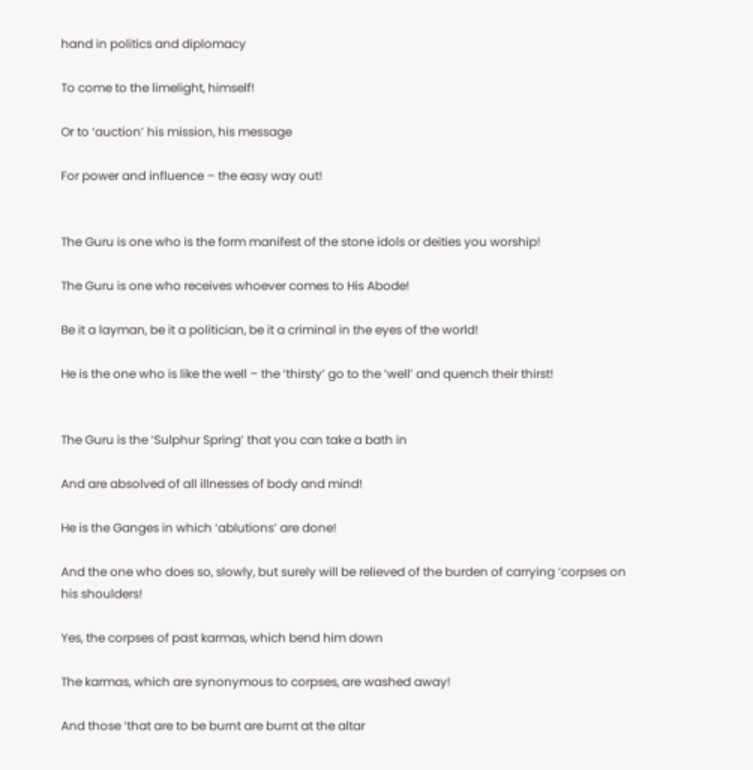hand in politics and diplomacy

To come to the limelight, himself!

Or to ‘auction’ his mission, his message

For power and influence – the easy way out!


The Guru is one who is the form manifest of the stone idols or deities you worship!

The Guru is one who receives whoever comes to His Abode!

Be it a layman, be it a politician, be it a criminal in the eyes of the world!

He is the one who is like the well – the ‘thirsty’ go to the ‘well’ and quench their thirst!


The Guru is the ‘Sulphur Spring’ that you can take a bath in

And are absolved of all illnesses of body and mind!

He is the Ganges in which ‘ablutions’ are done!

And the one who does so, slowly, but surely will be relieved of the burden of carrying ‘corpses on his shoulders!

Yes, the corpses of past karmas, which bend him down

The karmas, which are synonymous to corpses, are washed away!

And those ‘that are to be burnt are burnt at the altar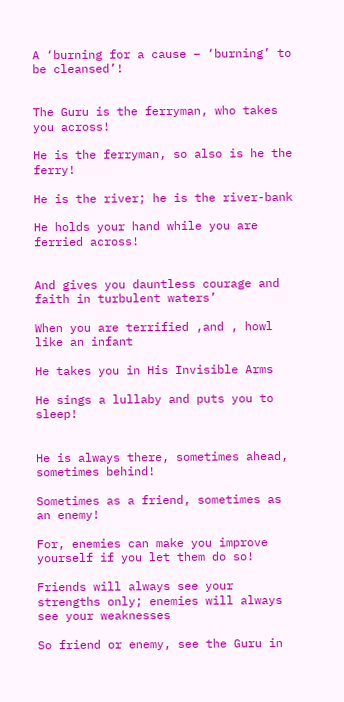A ‘burning for a cause – ‘burning’ to be cleansed’!


The Guru is the ferryman, who takes you across!

He is the ferryman, so also is he the ferry!

He is the river; he is the river-bank

He holds your hand while you are ferried across!


And gives you dauntless courage and faith in turbulent waters’

When you are terrified ,and , howl like an infant

He takes you in His Invisible Arms

He sings a lullaby and puts you to sleep!


He is always there, sometimes ahead, sometimes behind!

Sometimes as a friend, sometimes as an enemy!

For, enemies can make you improve yourself if you let them do so!

Friends will always see your strengths only; enemies will always see your weaknesses

So friend or enemy, see the Guru in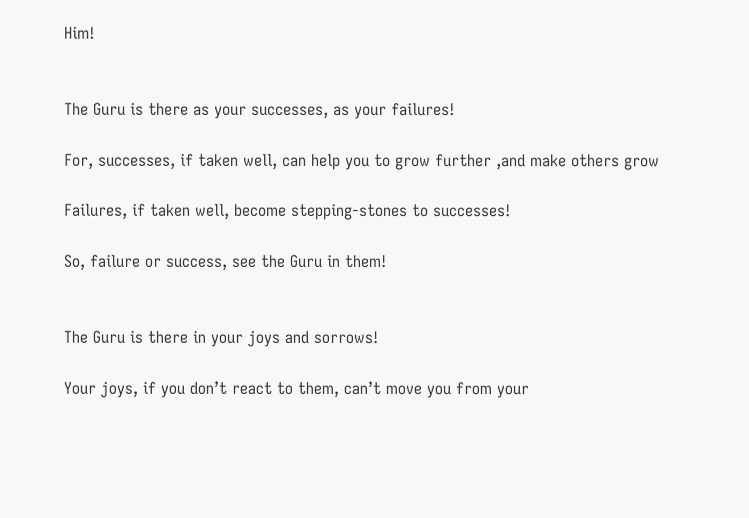Him!


The Guru is there as your successes, as your failures!

For, successes, if taken well, can help you to grow further ,and make others grow

Failures, if taken well, become stepping-stones to successes!

So, failure or success, see the Guru in them!


The Guru is there in your joys and sorrows!

Your joys, if you don’t react to them, can’t move you from your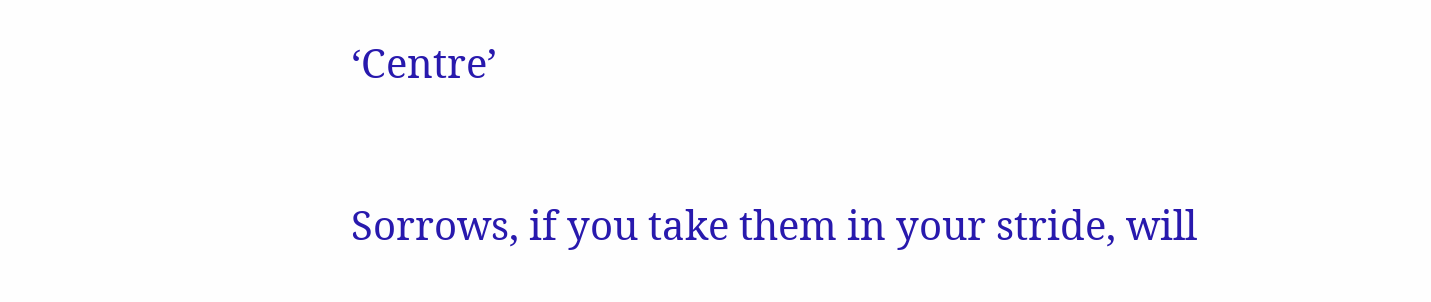‘Centre’

Sorrows, if you take them in your stride, will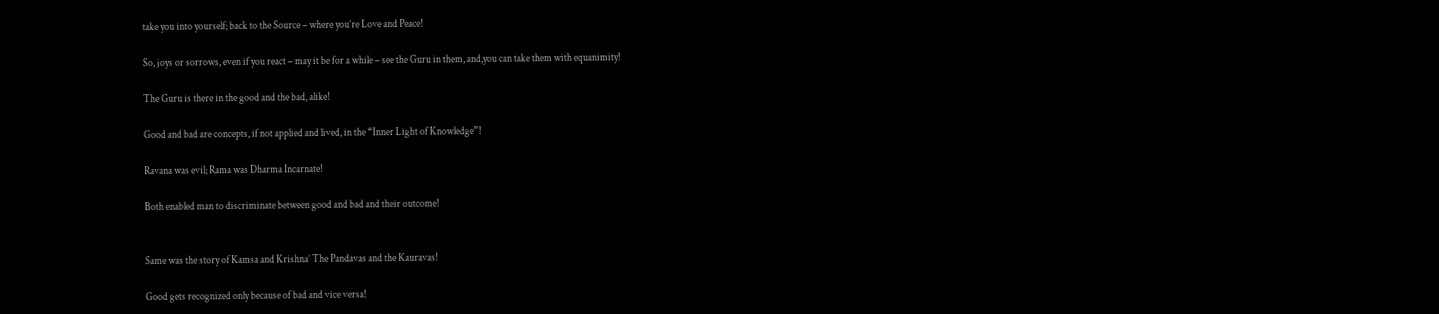take you into yourself; back to the Source – where you’re Love and Peace!

So, joys or sorrows, even if you react – may it be for a while – see the Guru in them, and,you can take them with equanimity!

The Guru is there in the good and the bad, alike!

Good and bad are concepts, if not applied and lived, in the “Inner Light of Knowledge”!

Ravana was evil; Rama was Dharma Incarnate!

Both enabled man to discriminate between good and bad and their outcome!


Same was the story of Kamsa and Krishna’ The Pandavas and the Kauravas!

Good gets recognized only because of bad and vice versa!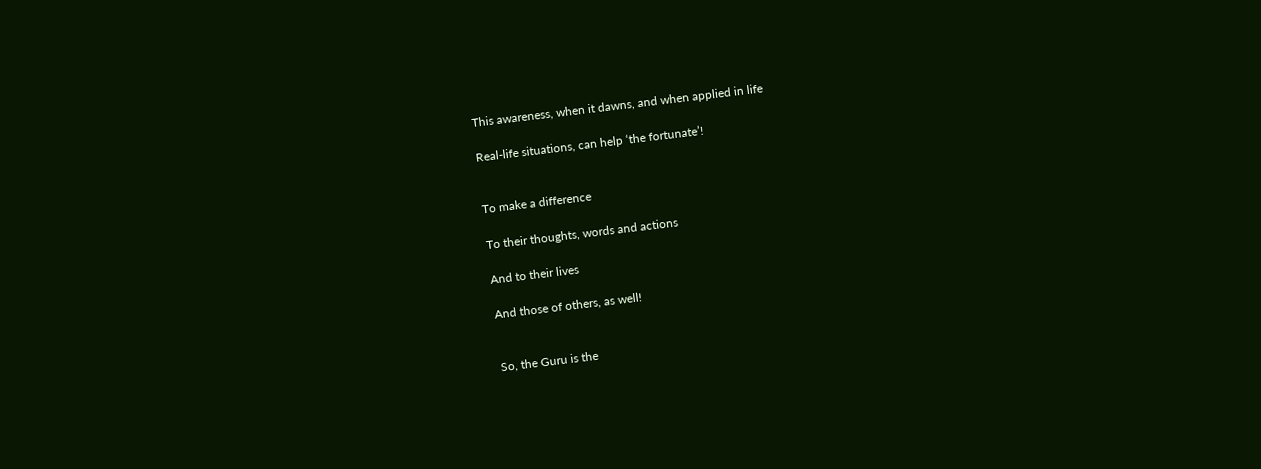This awareness, when it dawns, and when applied in life

Real-life situations, can help ‘the fortunate’!


To make a difference

To their thoughts, words and actions

And to their lives

And those of others, as well!


So, the Guru is the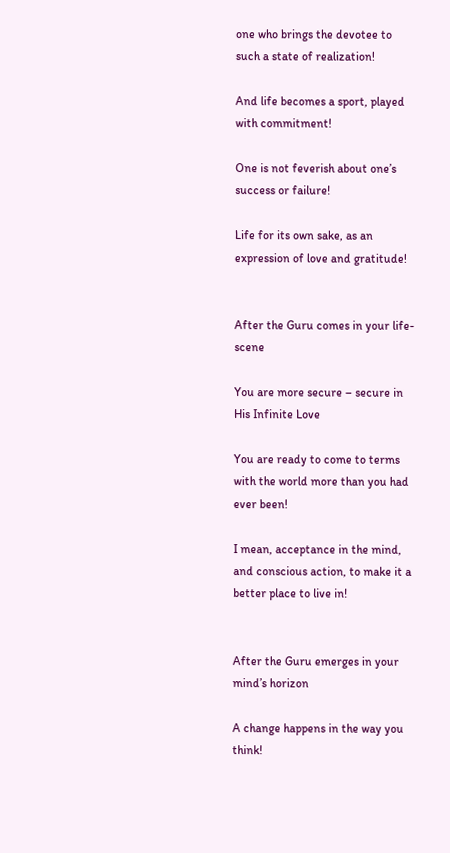one who brings the devotee to such a state of realization!

And life becomes a sport, played with commitment!

One is not feverish about one’s success or failure!

Life for its own sake, as an expression of love and gratitude!


After the Guru comes in your life-scene

You are more secure – secure in His Infinite Love

You are ready to come to terms with the world more than you had ever been!

I mean, acceptance in the mind, and conscious action, to make it a better place to live in!


After the Guru emerges in your mind’s horizon

A change happens in the way you think!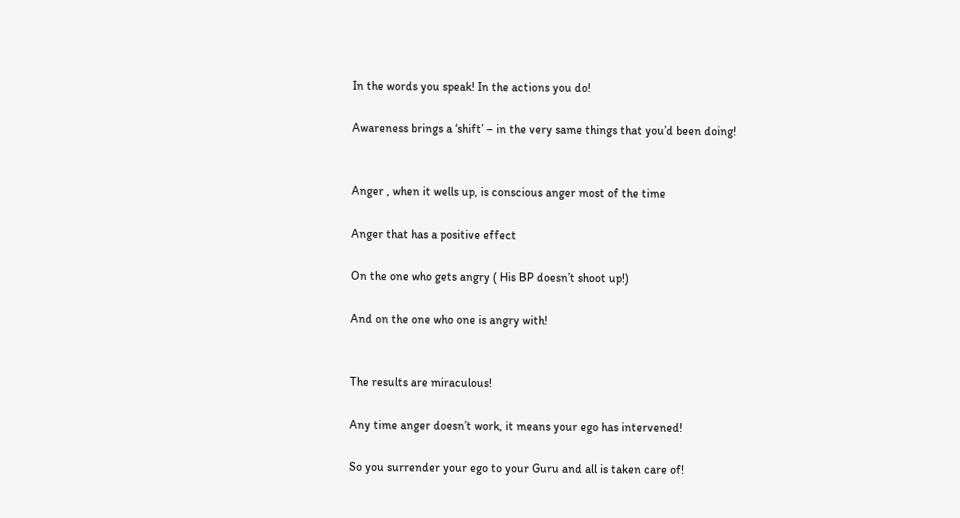In the words you speak! In the actions you do!

Awareness brings a ‘shift’ – in the very same things that you’d been doing!


Anger , when it wells up, is conscious anger most of the time

Anger that has a positive effect

On the one who gets angry ( His BP doesn’t shoot up!)

And on the one who one is angry with!


The results are miraculous!

Any time anger doesn’t work, it means your ego has intervened!

So you surrender your ego to your Guru and all is taken care of!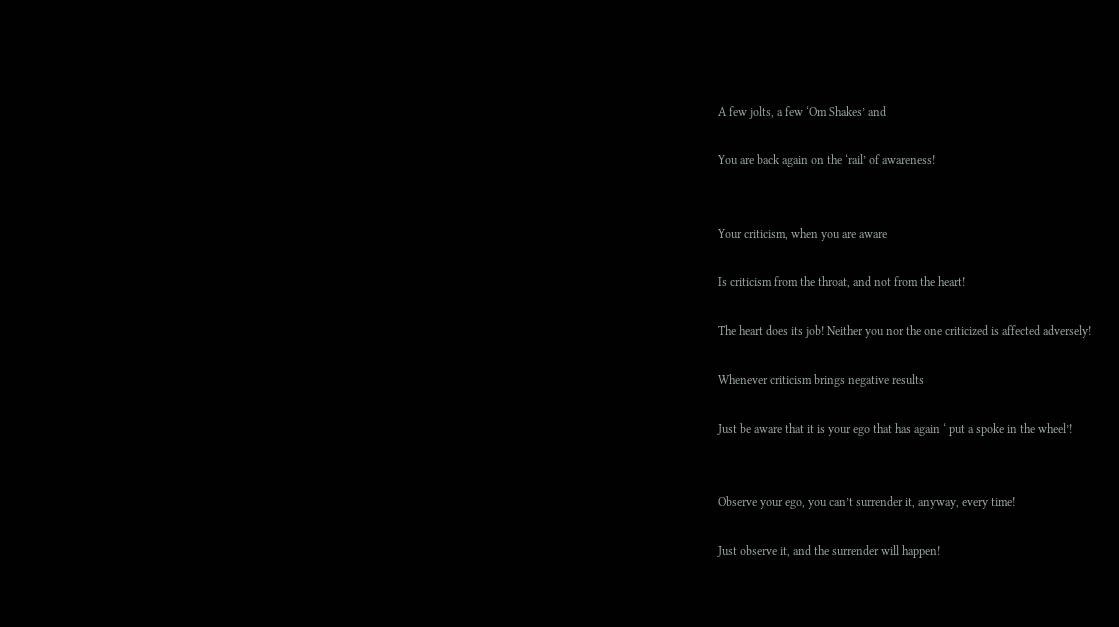A few jolts, a few ‘Om Shakes’ and

You are back again on the ‘rail’ of awareness!


Your criticism, when you are aware

Is criticism from the throat, and not from the heart!

The heart does its job! Neither you nor the one criticized is affected adversely!

Whenever criticism brings negative results

Just be aware that it is your ego that has again ‘ put a spoke in the wheel’!


Observe your ego, you can’t surrender it, anyway, every time!

Just observe it, and the surrender will happen!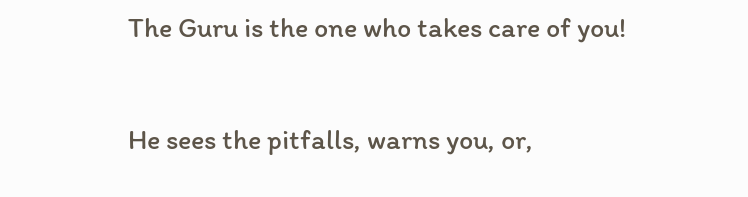The Guru is the one who takes care of you!

He sees the pitfalls, warns you, or,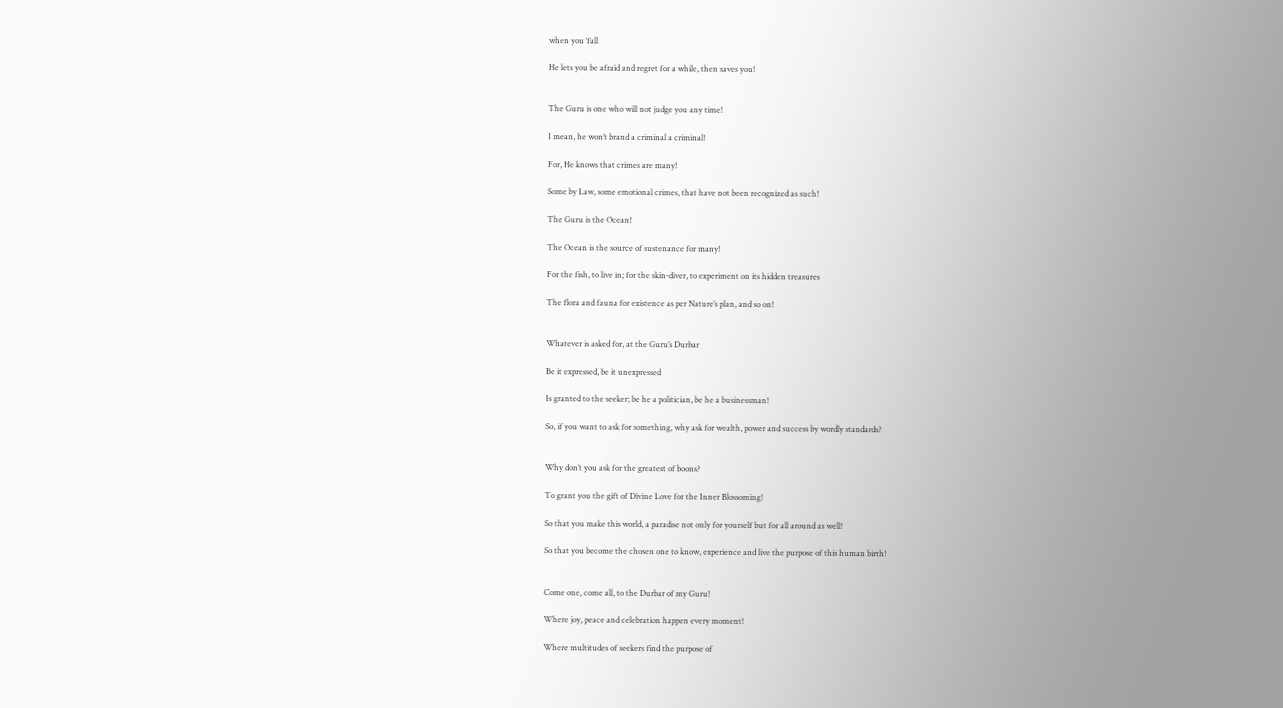when you ‘fall

He lets you be afraid and regret for a while, then saves you!


The Guru is one who will not judge you any time!

I mean, he won’t brand a criminal a criminal!

For, He knows that crimes are many!

Some by Law, some emotional crimes, that have not been recognized as such!

The Guru is the Ocean!

The Ocean is the source of sustenance for many!

For the fish, to live in; for the skin-diver, to experiment on its hidden treasures

The flora and fauna for existence as per Nature’s plan, and so on!


Whatever is asked for, at the Guru’s Durbar

Be it expressed, be it unexpressed

Is granted to the seeker; be he a politician, be he a businessman!

So, if you want to ask for something, why ask for wealth, power and success by wordly standards?


Why don’t you ask for the greatest of boons?

To grant you the gift of Divine Love for the Inner Blossoming!

So that you make this world, a paradise not only for yourself but for all around as well!

So that you become the chosen one to know, experience and live the purpose of this human birth!


Come one, come all, to the Durbar of my Guru!

Where joy, peace and celebration happen every moment!

Where multitudes of seekers find the purpose of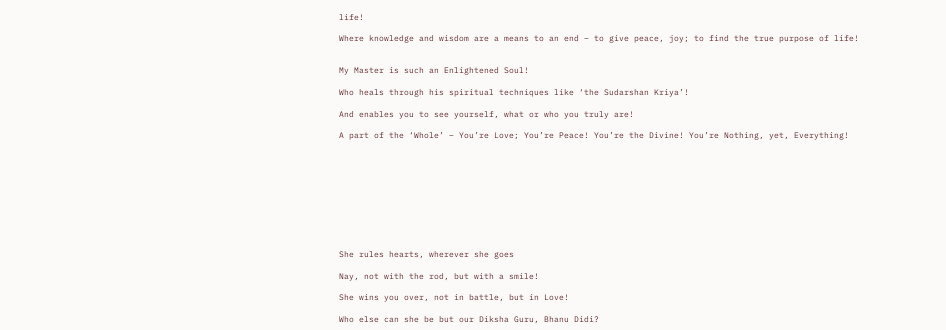life!

Where knowledge and wisdom are a means to an end – to give peace, joy; to find the true purpose of life!


My Master is such an Enlightened Soul!

Who heals through his spiritual techniques like ‘the Sudarshan Kriya’!

And enables you to see yourself, what or who you truly are!

A part of the ‘Whole’ – You’re Love; You’re Peace! You’re the Divine! You’re Nothing, yet, Everything!










She rules hearts, wherever she goes

Nay, not with the rod, but with a smile!

She wins you over, not in battle, but in Love!

Who else can she be but our Diksha Guru, Bhanu Didi?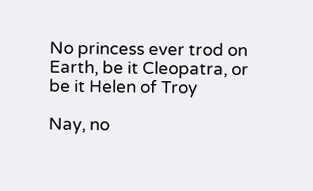No princess ever trod on Earth, be it Cleopatra, or be it Helen of Troy

Nay, no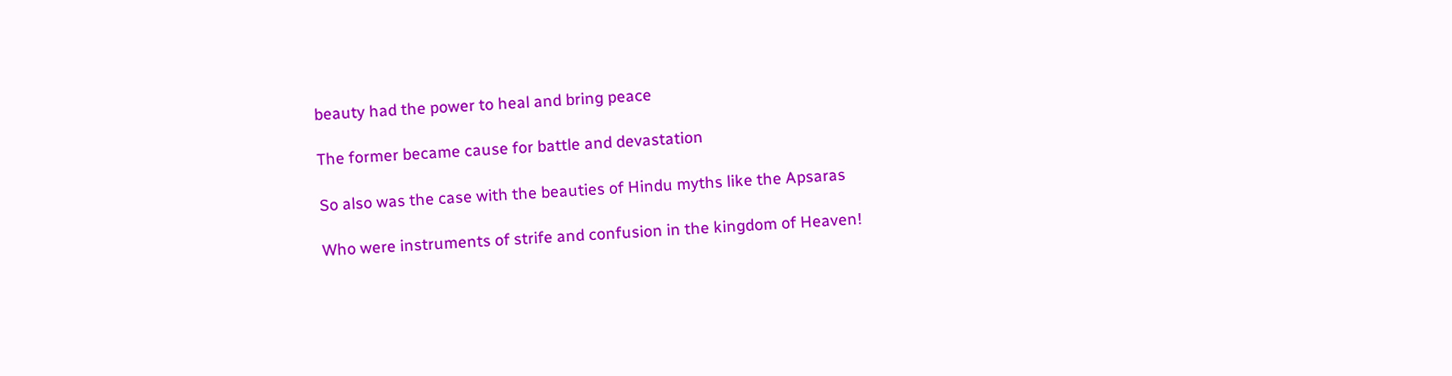beauty had the power to heal and bring peace

The former became cause for battle and devastation

So also was the case with the beauties of Hindu myths like the Apsaras

Who were instruments of strife and confusion in the kingdom of Heaven!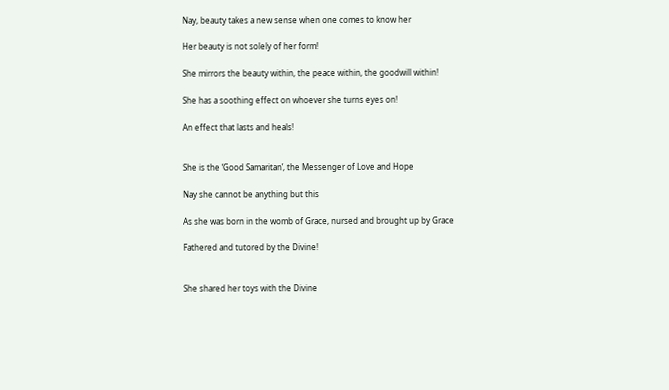Nay, beauty takes a new sense when one comes to know her

Her beauty is not solely of her form!

She mirrors the beauty within, the peace within, the goodwill within!

She has a soothing effect on whoever she turns eyes on!

An effect that lasts and heals!


She is the ‘Good Samaritan’, the Messenger of Love and Hope

Nay she cannot be anything but this

As she was born in the womb of Grace, nursed and brought up by Grace

Fathered and tutored by the Divine!


She shared her toys with the Divine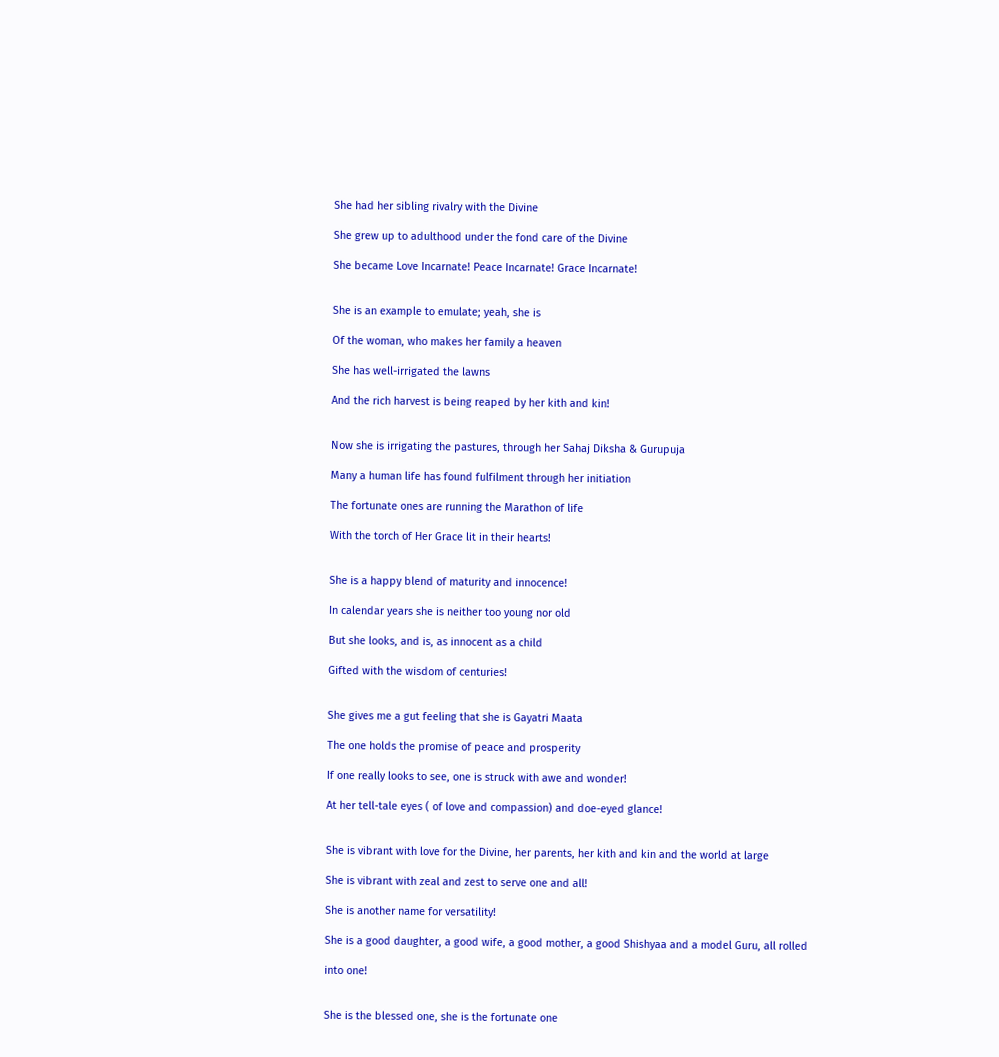She had her sibling rivalry with the Divine

She grew up to adulthood under the fond care of the Divine

She became Love Incarnate! Peace Incarnate! Grace Incarnate!


She is an example to emulate; yeah, she is

Of the woman, who makes her family a heaven

She has well-irrigated the lawns

And the rich harvest is being reaped by her kith and kin!


Now she is irrigating the pastures, through her Sahaj Diksha & Gurupuja

Many a human life has found fulfilment through her initiation

The fortunate ones are running the Marathon of life

With the torch of Her Grace lit in their hearts!


She is a happy blend of maturity and innocence!

In calendar years she is neither too young nor old

But she looks, and is, as innocent as a child

Gifted with the wisdom of centuries!


She gives me a gut feeling that she is Gayatri Maata

The one holds the promise of peace and prosperity

If one really looks to see, one is struck with awe and wonder!

At her tell-tale eyes ( of love and compassion) and doe-eyed glance!


She is vibrant with love for the Divine, her parents, her kith and kin and the world at large

She is vibrant with zeal and zest to serve one and all!

She is another name for versatility!

She is a good daughter, a good wife, a good mother, a good Shishyaa and a model Guru, all rolled

into one!


She is the blessed one, she is the fortunate one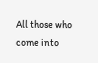All those who come into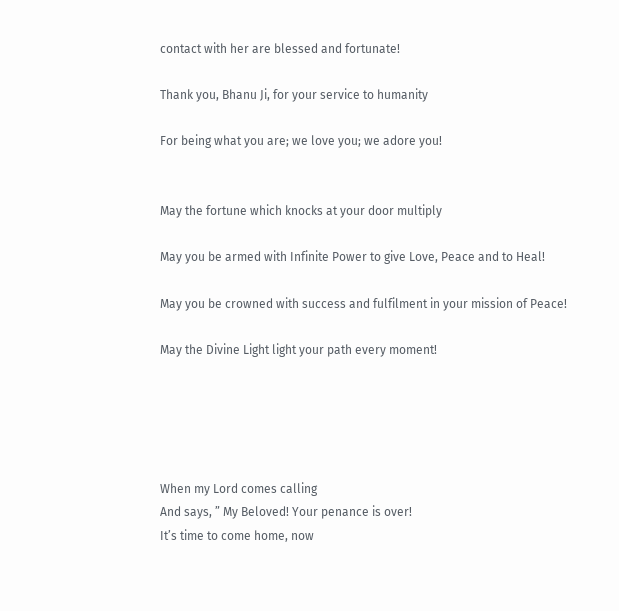contact with her are blessed and fortunate!

Thank you, Bhanu Ji, for your service to humanity

For being what you are; we love you; we adore you!


May the fortune which knocks at your door multiply

May you be armed with Infinite Power to give Love, Peace and to Heal!

May you be crowned with success and fulfilment in your mission of Peace!

May the Divine Light light your path every moment!





When my Lord comes calling
And says, ” My Beloved! Your penance is over!
It’s time to come home, now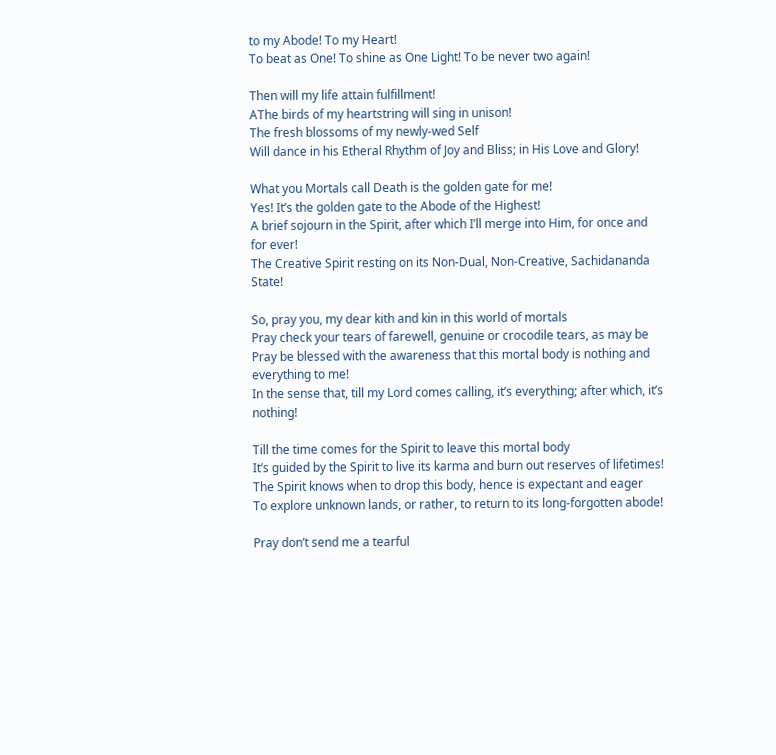to my Abode! To my Heart!
To beat as One! To shine as One Light! To be never two again!

Then will my life attain fulfillment!
AThe birds of my heartstring will sing in unison!
The fresh blossoms of my newly-wed Self
Will dance in his Etheral Rhythm of Joy and Bliss; in His Love and Glory!

What you Mortals call Death is the golden gate for me!
Yes! It’s the golden gate to the Abode of the Highest!
A brief sojourn in the Spirit, after which I’ll merge into Him, for once and for ever!
The Creative Spirit resting on its Non-Dual, Non-Creative, Sachidananda State!

So, pray you, my dear kith and kin in this world of mortals
Pray check your tears of farewell, genuine or crocodile tears, as may be
Pray be blessed with the awareness that this mortal body is nothing and everything to me!
In the sense that, till my Lord comes calling, it’s everything; after which, it’s nothing!

Till the time comes for the Spirit to leave this mortal body
It’s guided by the Spirit to live its karma and burn out reserves of lifetimes!
The Spirit knows when to drop this body, hence is expectant and eager
To explore unknown lands, or rather, to return to its long-forgotten abode!

Pray don’t send me a tearful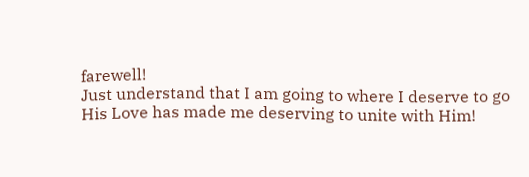farewell!
Just understand that I am going to where I deserve to go
His Love has made me deserving to unite with Him!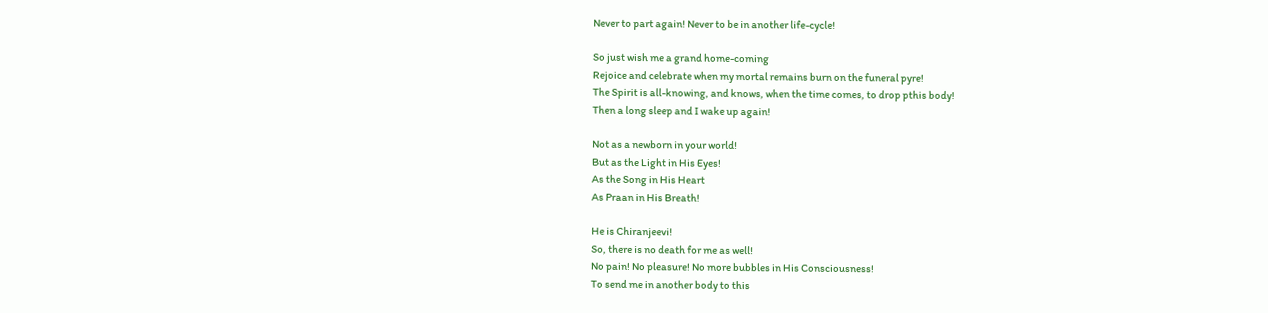Never to part again! Never to be in another life-cycle!

So just wish me a grand home-coming
Rejoice and celebrate when my mortal remains burn on the funeral pyre!
The Spirit is all-knowing, and knows, when the time comes, to drop pthis body!
Then a long sleep and I wake up again!

Not as a newborn in your world!
But as the Light in His Eyes!
As the Song in His Heart
As Praan in His Breath!

He is Chiranjeevi!
So, there is no death for me as well!
No pain! No pleasure! No more bubbles in His Consciousness!
To send me in another body to this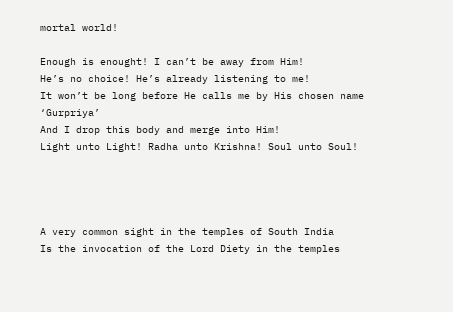mortal world!

Enough is enought! I can’t be away from Him!
He’s no choice! He’s already listening to me!
It won’t be long before He calls me by His chosen name ‘Gurpriya’
And I drop this body and merge into Him!
Light unto Light! Radha unto Krishna! Soul unto Soul!




A very common sight in the temples of South India
Is the invocation of the Lord Diety in the temples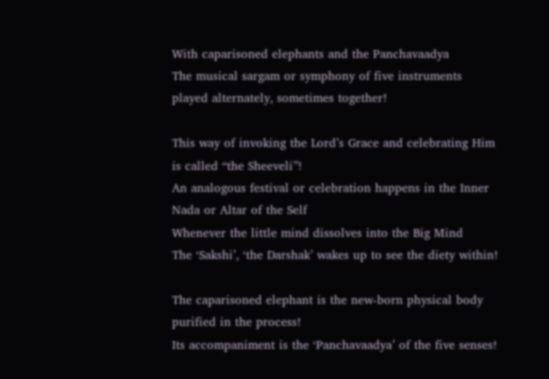With caparisoned elephants and the Panchavaadya
The musical sargam or symphony of five instruments played alternately, sometimes together!

This way of invoking the Lord’s Grace and celebrating Him is called “the Sheeveli”!
An analogous festival or celebration happens in the Inner Nada or Altar of the Self
Whenever the little mind dissolves into the Big Mind
The ‘Sakshi’, ‘the Darshak’ wakes up to see the diety within!

The caparisoned elephant is the new-born physical body purified in the process!
Its accompaniment is the ‘Panchavaadya’ of the five senses!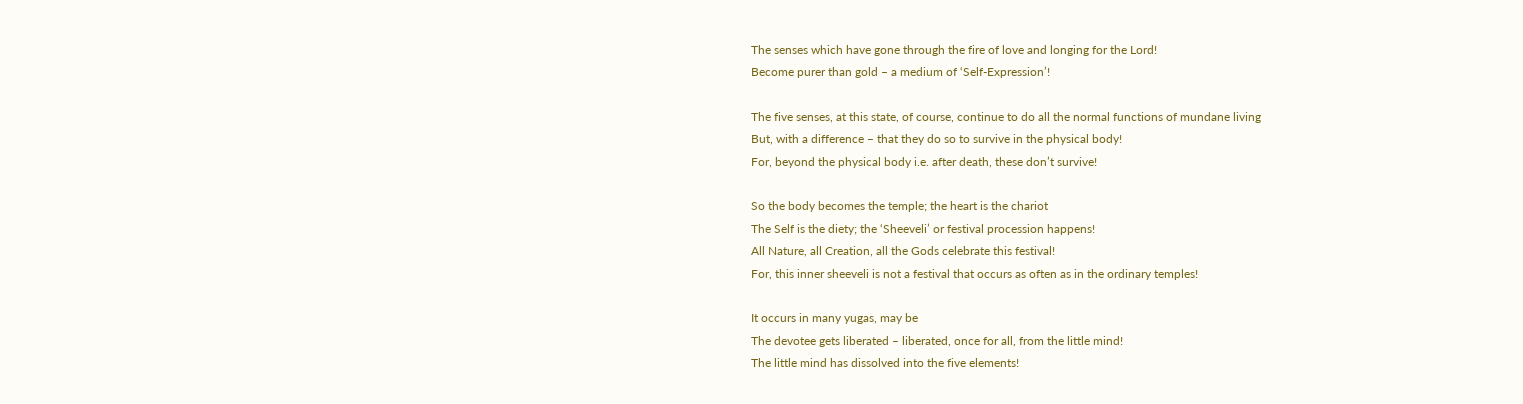The senses which have gone through the fire of love and longing for the Lord!
Become purer than gold – a medium of ‘Self-Expression’!

The five senses, at this state, of course, continue to do all the normal functions of mundane living
But, with a difference – that they do so to survive in the physical body!
For, beyond the physical body i.e. after death, these don’t survive!

So the body becomes the temple; the heart is the chariot
The Self is the diety; the ‘Sheeveli’ or festival procession happens!
All Nature, all Creation, all the Gods celebrate this festival!
For, this inner sheeveli is not a festival that occurs as often as in the ordinary temples!

It occurs in many yugas, may be
The devotee gets liberated – liberated, once for all, from the little mind!
The little mind has dissolved into the five elements!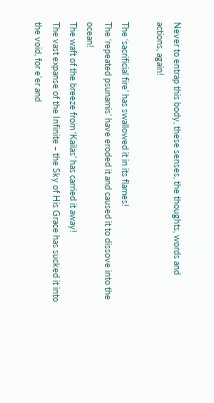Never to entrap this body, these senses, the thoughts, words and actions, again!

The ‘sacrificial fire’ has swallowed it in its flames!
The ‘repeated psunamis’ have eroded it and caused it to dissove into the ocean!
The waft of the breeze from ‘Kailas’ has carried it away!
The vast expanse of the Infinite – the Sky of His Grace has sucked it into the void, for e’er and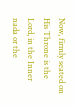Now, firmly seated on His Throne is the Lord, in the Inner nada or the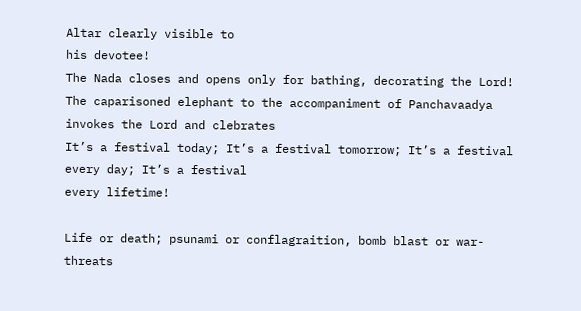Altar clearly visible to
his devotee!
The Nada closes and opens only for bathing, decorating the Lord!
The caparisoned elephant to the accompaniment of Panchavaadya invokes the Lord and clebrates
It’s a festival today; It’s a festival tomorrow; It’s a festival every day; It’s a festival
every lifetime!

Life or death; psunami or conflagraition, bomb blast or war-threats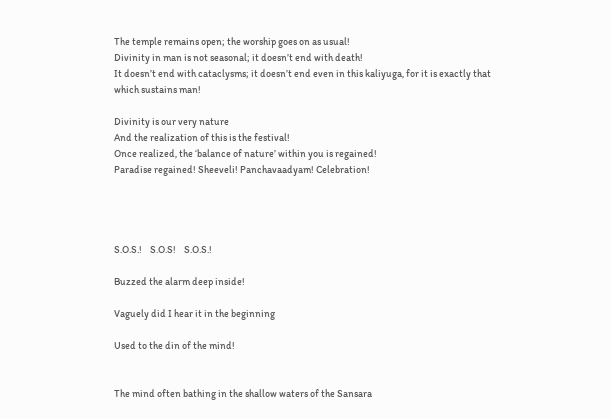The temple remains open; the worship goes on as usual!
Divinity in man is not seasonal; it doesn’t end with death!
It doesn’t end with cataclysms; it doesn’t end even in this kaliyuga, for it is exactly that
which sustains man!

Divinity is our very nature
And the realization of this is the festival!
Once realized, the ‘balance of nature’ within you is regained!
Paradise regained! Sheeveli! Panchavaadyam! Celebration!




S.O.S.!    S.O.S!    S.O.S.!

Buzzed the alarm deep inside!

Vaguely did I hear it in the beginning

Used to the din of the mind!


The mind often bathing in the shallow waters of the Sansara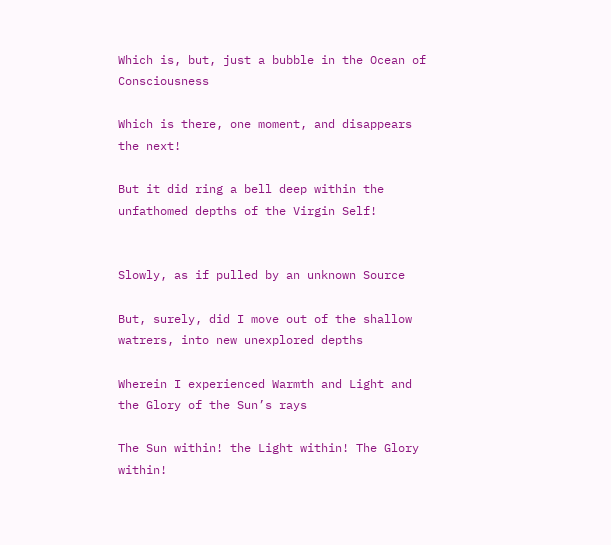Which is, but, just a bubble in the Ocean of Consciousness

Which is there, one moment, and disappears the next!

But it did ring a bell deep within the unfathomed depths of the Virgin Self!


Slowly, as if pulled by an unknown Source

But, surely, did I move out of the shallow watrers, into new unexplored depths

Wherein I experienced Warmth and Light and the Glory of the Sun’s rays

The Sun within! the Light within! The Glory within!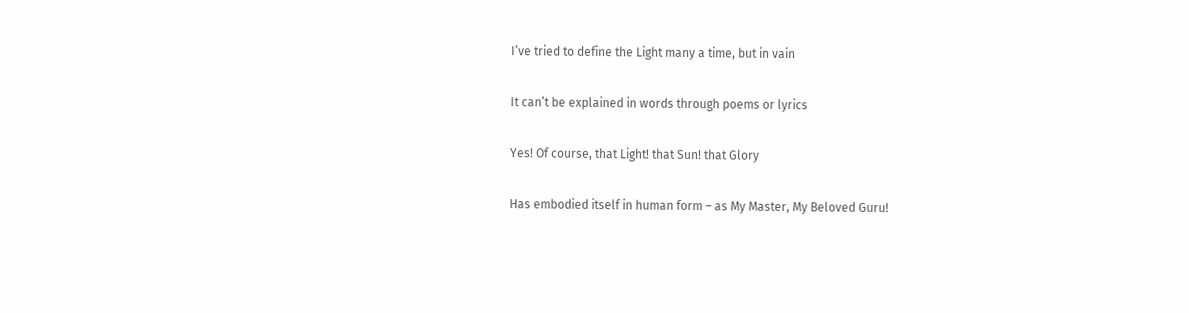I’ve tried to define the Light many a time, but in vain

It can’t be explained in words through poems or lyrics

Yes! Of course, that Light! that Sun! that Glory

Has embodied itself in human form – as My Master, My Beloved Guru!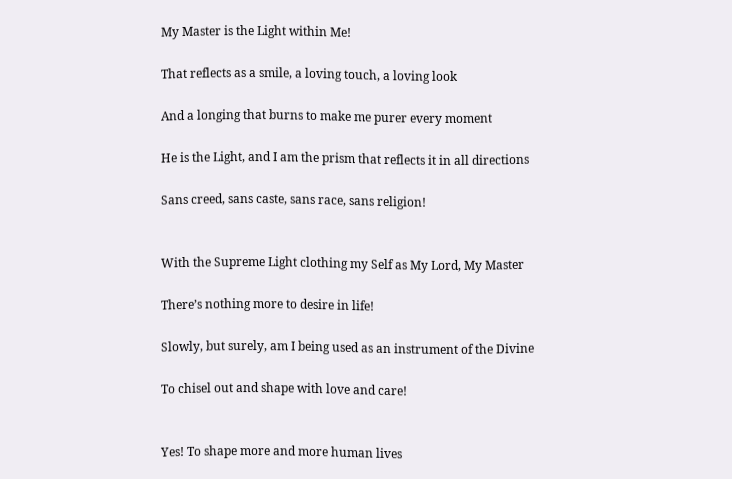My Master is the Light within Me!

That reflects as a smile, a loving touch, a loving look

And a longing that burns to make me purer every moment

He is the Light, and I am the prism that reflects it in all directions

Sans creed, sans caste, sans race, sans religion!


With the Supreme Light clothing my Self as My Lord, My Master

There’s nothing more to desire in life!

Slowly, but surely, am I being used as an instrument of the Divine

To chisel out and shape with love and care!


Yes! To shape more and more human lives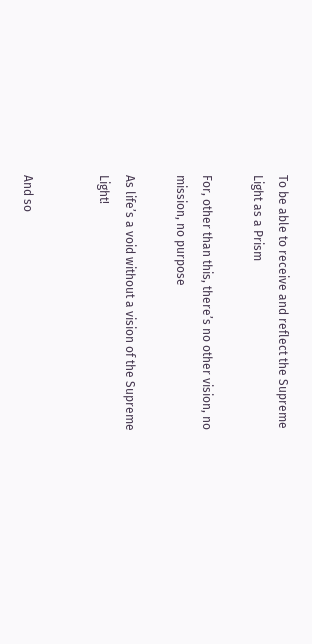To be able to receive and reflect the Supreme Light as a Prism

For, other than this, there’s no other vision, no mission, no purpose

As life’s a void without a vision of the Supreme Light!


And so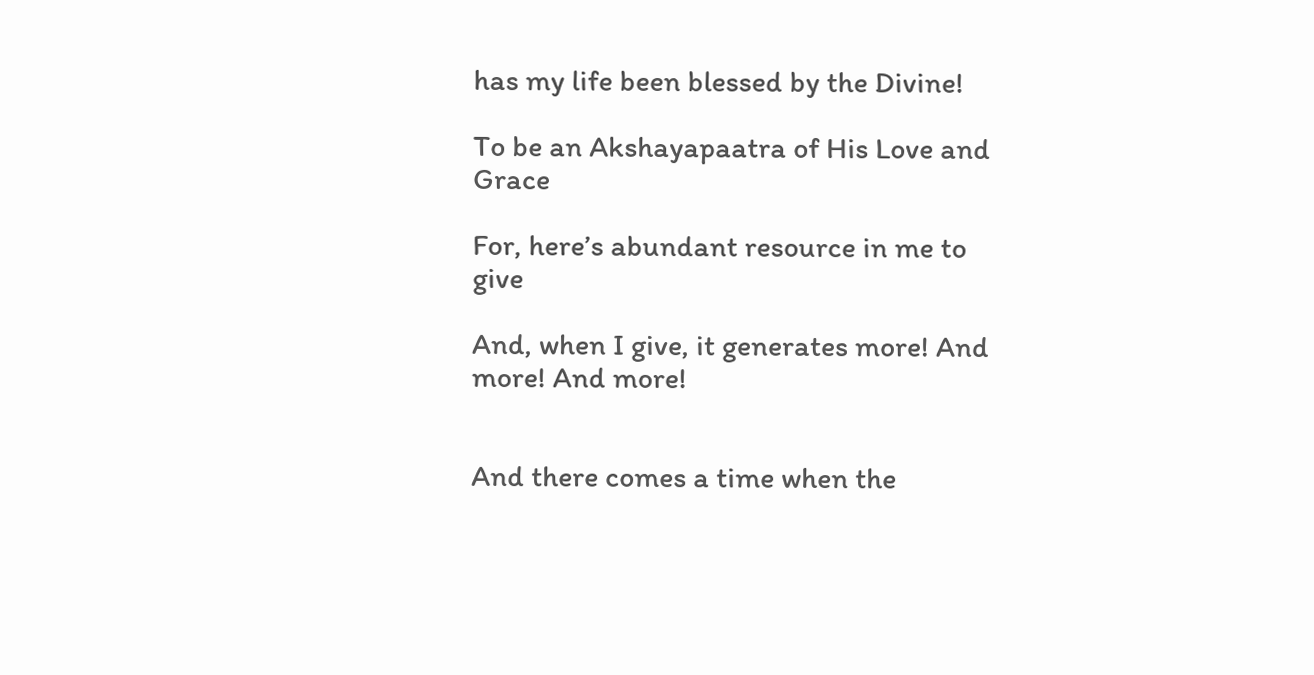has my life been blessed by the Divine!

To be an Akshayapaatra of His Love and Grace

For, here’s abundant resource in me to give

And, when I give, it generates more! And more! And more!


And there comes a time when the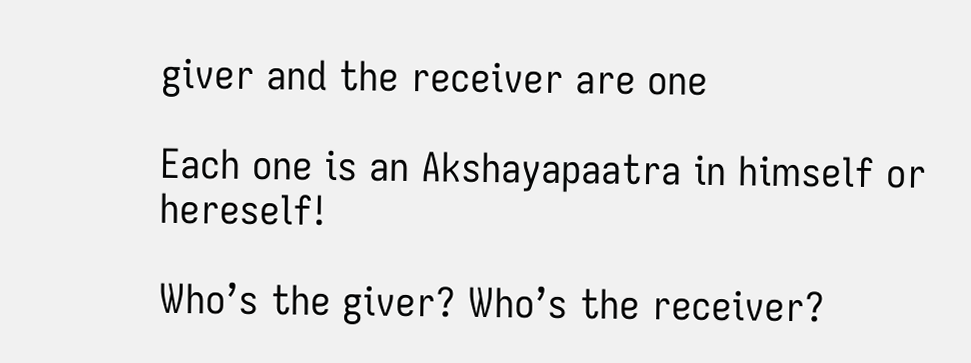giver and the receiver are one

Each one is an Akshayapaatra in himself or hereself!

Who’s the giver? Who’s the receiver?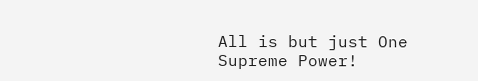All is but just One Supreme Power!